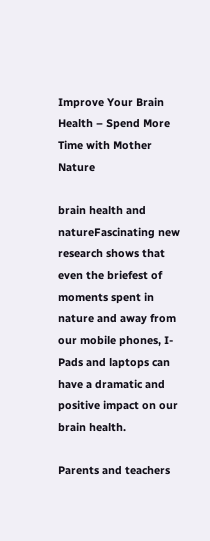Improve Your Brain Health – Spend More Time with Mother Nature

brain health and natureFascinating new research shows that even the briefest of moments spent in nature and away from our mobile phones, I-Pads and laptops can have a dramatic and positive impact on our brain health.

Parents and teachers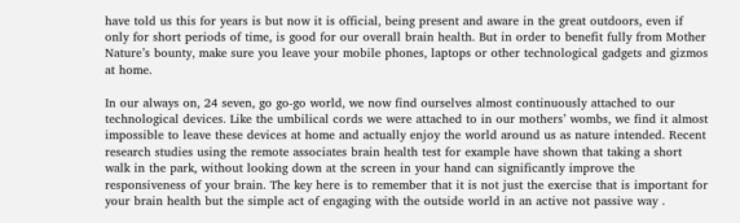have told us this for years is but now it is official, being present and aware in the great outdoors, even if only for short periods of time, is good for our overall brain health. But in order to benefit fully from Mother Nature’s bounty, make sure you leave your mobile phones, laptops or other technological gadgets and gizmos at home.

In our always on, 24 seven, go go-go world, we now find ourselves almost continuously attached to our technological devices. Like the umbilical cords we were attached to in our mothers’ wombs, we find it almost impossible to leave these devices at home and actually enjoy the world around us as nature intended. Recent research studies using the remote associates brain health test for example have shown that taking a short walk in the park, without looking down at the screen in your hand can significantly improve the responsiveness of your brain. The key here is to remember that it is not just the exercise that is important for your brain health but the simple act of engaging with the outside world in an active not passive way .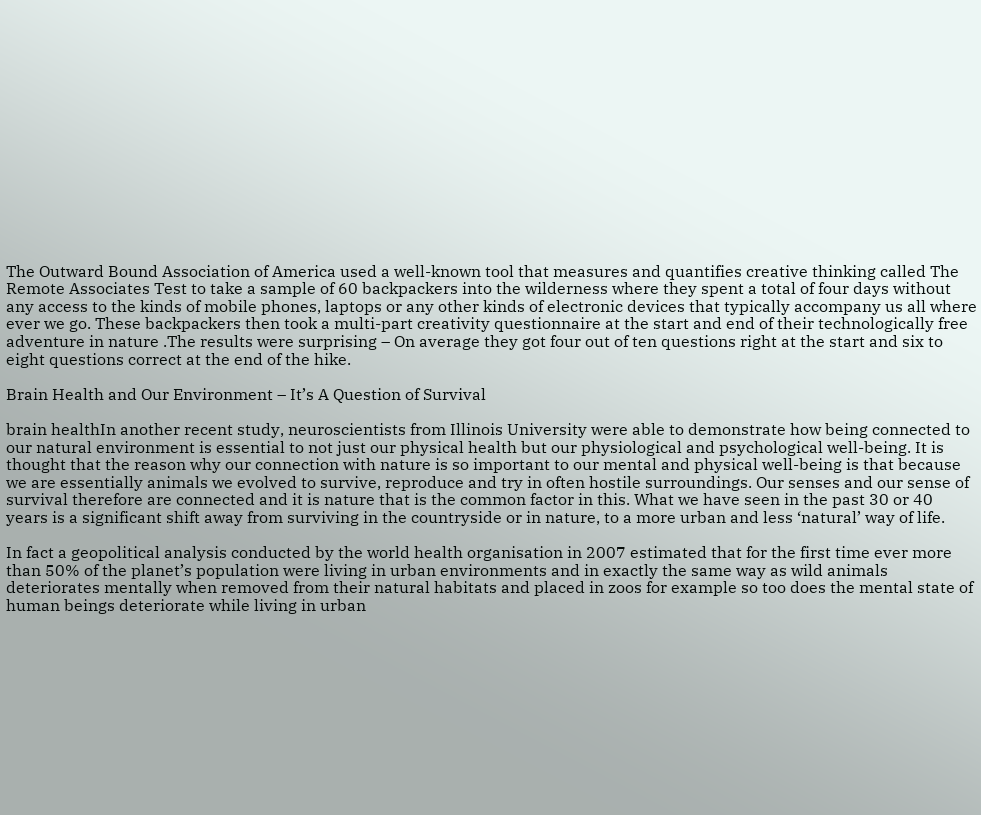The Outward Bound Association of America used a well-known tool that measures and quantifies creative thinking called The Remote Associates Test to take a sample of 60 backpackers into the wilderness where they spent a total of four days without any access to the kinds of mobile phones, laptops or any other kinds of electronic devices that typically accompany us all where ever we go. These backpackers then took a multi-part creativity questionnaire at the start and end of their technologically free adventure in nature .The results were surprising – On average they got four out of ten questions right at the start and six to eight questions correct at the end of the hike.

Brain Health and Our Environment – It’s A Question of Survival

brain healthIn another recent study, neuroscientists from Illinois University were able to demonstrate how being connected to our natural environment is essential to not just our physical health but our physiological and psychological well-being. It is thought that the reason why our connection with nature is so important to our mental and physical well-being is that because we are essentially animals we evolved to survive, reproduce and try in often hostile surroundings. Our senses and our sense of survival therefore are connected and it is nature that is the common factor in this. What we have seen in the past 30 or 40 years is a significant shift away from surviving in the countryside or in nature, to a more urban and less ‘natural’ way of life.

In fact a geopolitical analysis conducted by the world health organisation in 2007 estimated that for the first time ever more than 50% of the planet’s population were living in urban environments and in exactly the same way as wild animals deteriorates mentally when removed from their natural habitats and placed in zoos for example so too does the mental state of human beings deteriorate while living in urban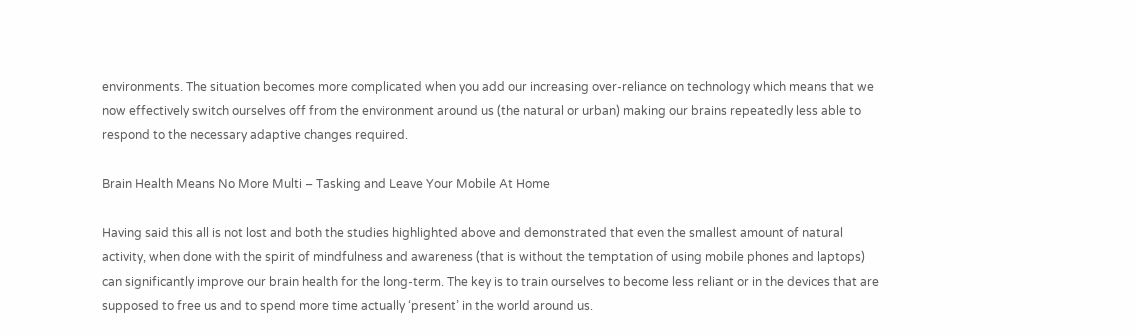environments. The situation becomes more complicated when you add our increasing over-reliance on technology which means that we now effectively switch ourselves off from the environment around us (the natural or urban) making our brains repeatedly less able to respond to the necessary adaptive changes required.

Brain Health Means No More Multi – Tasking and Leave Your Mobile At Home

Having said this all is not lost and both the studies highlighted above and demonstrated that even the smallest amount of natural activity, when done with the spirit of mindfulness and awareness (that is without the temptation of using mobile phones and laptops) can significantly improve our brain health for the long-term. The key is to train ourselves to become less reliant or in the devices that are supposed to free us and to spend more time actually ‘present’ in the world around us.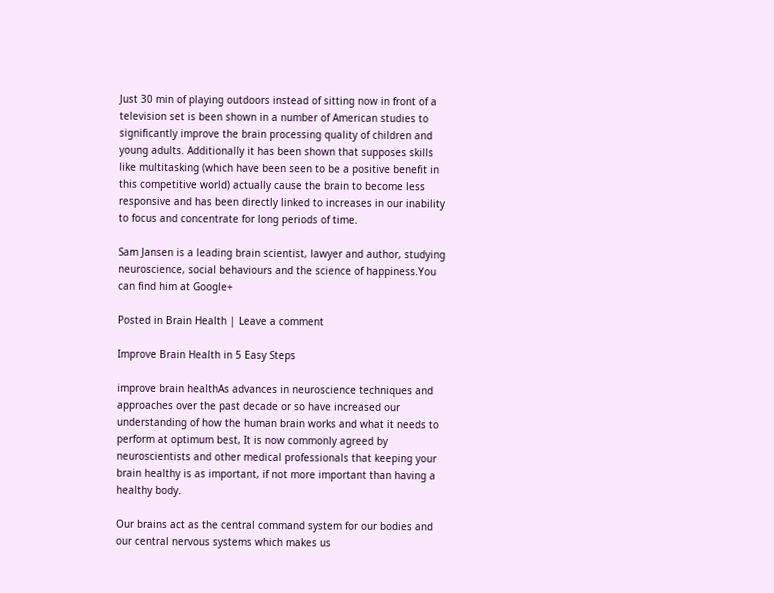Just 30 min of playing outdoors instead of sitting now in front of a television set is been shown in a number of American studies to significantly improve the brain processing quality of children and young adults. Additionally it has been shown that supposes skills like multitasking (which have been seen to be a positive benefit in this competitive world) actually cause the brain to become less responsive and has been directly linked to increases in our inability to focus and concentrate for long periods of time.

Sam Jansen is a leading brain scientist, lawyer and author, studying neuroscience, social behaviours and the science of happiness.You can find him at Google+

Posted in Brain Health | Leave a comment

Improve Brain Health in 5 Easy Steps

improve brain healthAs advances in neuroscience techniques and approaches over the past decade or so have increased our understanding of how the human brain works and what it needs to perform at optimum best, It is now commonly agreed by neuroscientists and other medical professionals that keeping your brain healthy is as important, if not more important than having a healthy body.

Our brains act as the central command system for our bodies and our central nervous systems which makes us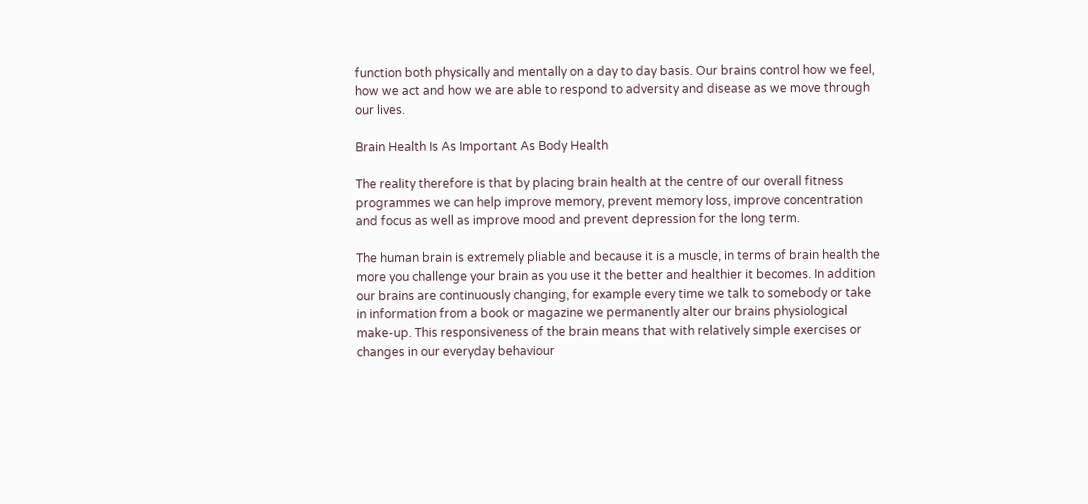function both physically and mentally on a day to day basis. Our brains control how we feel, how we act and how we are able to respond to adversity and disease as we move through our lives.

Brain Health Is As Important As Body Health

The reality therefore is that by placing brain health at the centre of our overall fitness programmes we can help improve memory, prevent memory loss, improve concentration and focus as well as improve mood and prevent depression for the long term.

The human brain is extremely pliable and because it is a muscle, in terms of brain health the more you challenge your brain as you use it the better and healthier it becomes. In addition our brains are continuously changing, for example every time we talk to somebody or take in information from a book or magazine we permanently alter our brains physiological make-up. This responsiveness of the brain means that with relatively simple exercises or changes in our everyday behaviour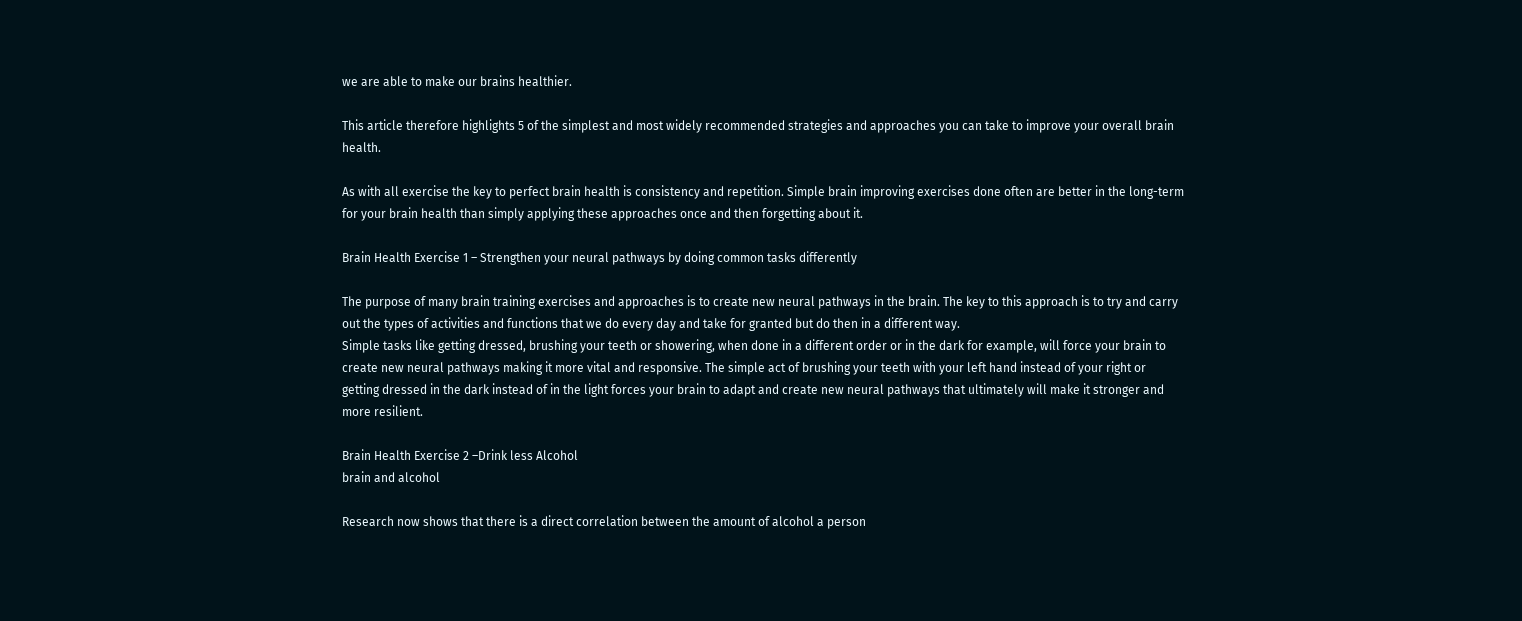we are able to make our brains healthier.

This article therefore highlights 5 of the simplest and most widely recommended strategies and approaches you can take to improve your overall brain health.

As with all exercise the key to perfect brain health is consistency and repetition. Simple brain improving exercises done often are better in the long-term for your brain health than simply applying these approaches once and then forgetting about it.

Brain Health Exercise 1 – Strengthen your neural pathways by doing common tasks differently

The purpose of many brain training exercises and approaches is to create new neural pathways in the brain. The key to this approach is to try and carry out the types of activities and functions that we do every day and take for granted but do then in a different way.
Simple tasks like getting dressed, brushing your teeth or showering, when done in a different order or in the dark for example, will force your brain to create new neural pathways making it more vital and responsive. The simple act of brushing your teeth with your left hand instead of your right or getting dressed in the dark instead of in the light forces your brain to adapt and create new neural pathways that ultimately will make it stronger and more resilient.

Brain Health Exercise 2 –Drink less Alcohol
brain and alcohol

Research now shows that there is a direct correlation between the amount of alcohol a person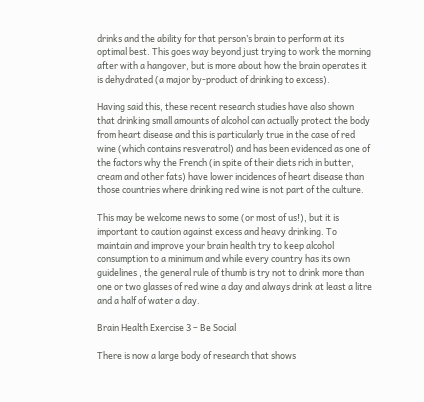drinks and the ability for that person’s brain to perform at its optimal best. This goes way beyond just trying to work the morning after with a hangover, but is more about how the brain operates it is dehydrated (a major by-product of drinking to excess).

Having said this, these recent research studies have also shown that drinking small amounts of alcohol can actually protect the body from heart disease and this is particularly true in the case of red wine (which contains resveratrol) and has been evidenced as one of the factors why the French (in spite of their diets rich in butter, cream and other fats) have lower incidences of heart disease than those countries where drinking red wine is not part of the culture.

This may be welcome news to some (or most of us!), but it is important to caution against excess and heavy drinking. To maintain and improve your brain health try to keep alcohol consumption to a minimum and while every country has its own guidelines , the general rule of thumb is try not to drink more than one or two glasses of red wine a day and always drink at least a litre and a half of water a day.

Brain Health Exercise 3 – Be Social

There is now a large body of research that shows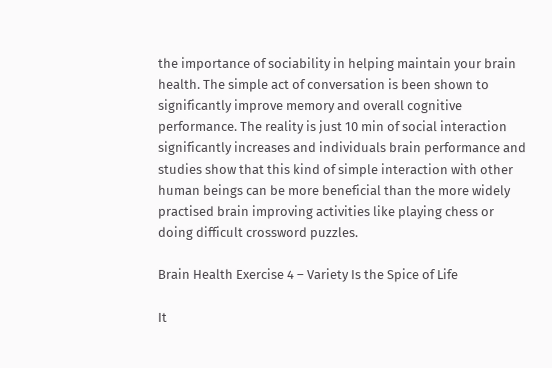the importance of sociability in helping maintain your brain health. The simple act of conversation is been shown to significantly improve memory and overall cognitive performance. The reality is just 10 min of social interaction significantly increases and individuals brain performance and studies show that this kind of simple interaction with other human beings can be more beneficial than the more widely practised brain improving activities like playing chess or doing difficult crossword puzzles.

Brain Health Exercise 4 – Variety Is the Spice of Life

It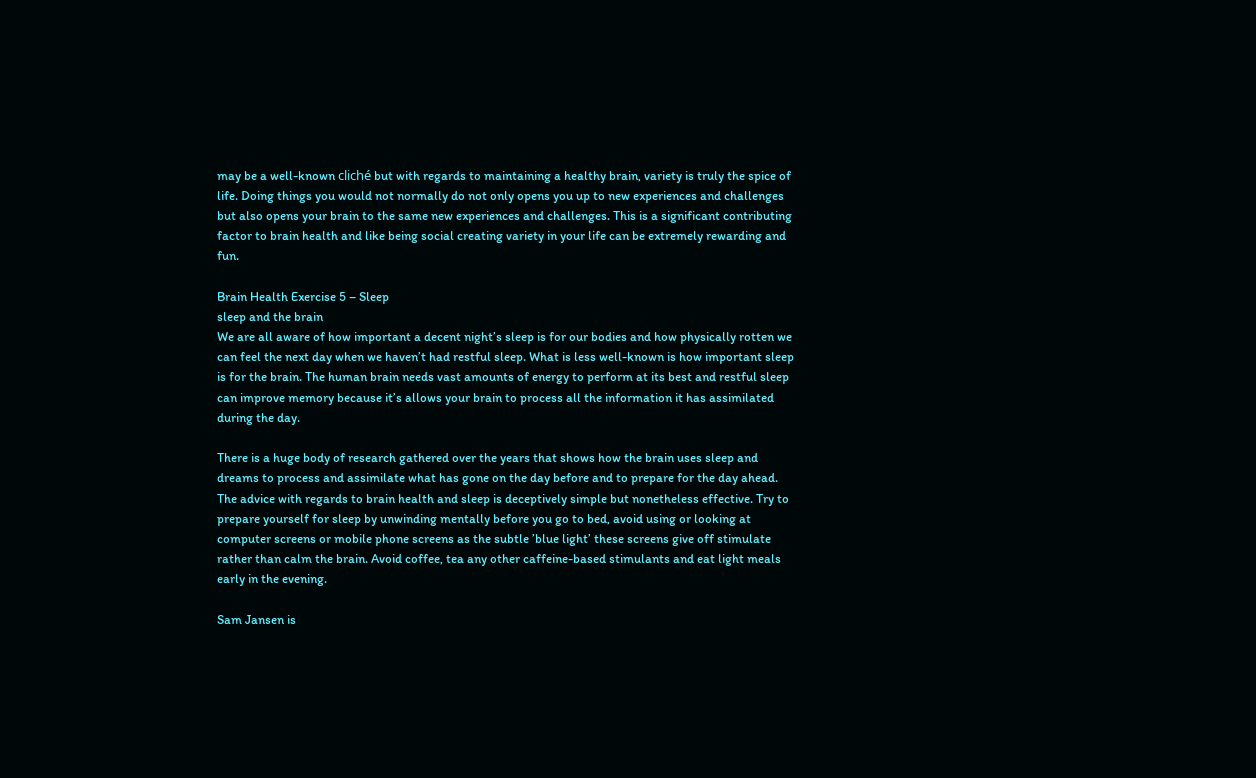may be a well-known cliché but with regards to maintaining a healthy brain, variety is truly the spice of life. Doing things you would not normally do not only opens you up to new experiences and challenges but also opens your brain to the same new experiences and challenges. This is a significant contributing factor to brain health and like being social creating variety in your life can be extremely rewarding and fun.

Brain Health Exercise 5 – Sleep
sleep and the brain
We are all aware of how important a decent night’s sleep is for our bodies and how physically rotten we can feel the next day when we haven’t had restful sleep. What is less well-known is how important sleep is for the brain. The human brain needs vast amounts of energy to perform at its best and restful sleep can improve memory because it’s allows your brain to process all the information it has assimilated during the day.

There is a huge body of research gathered over the years that shows how the brain uses sleep and dreams to process and assimilate what has gone on the day before and to prepare for the day ahead. The advice with regards to brain health and sleep is deceptively simple but nonetheless effective. Try to prepare yourself for sleep by unwinding mentally before you go to bed, avoid using or looking at computer screens or mobile phone screens as the subtle ’blue light’ these screens give off stimulate rather than calm the brain. Avoid coffee, tea any other caffeine-based stimulants and eat light meals early in the evening.

Sam Jansen is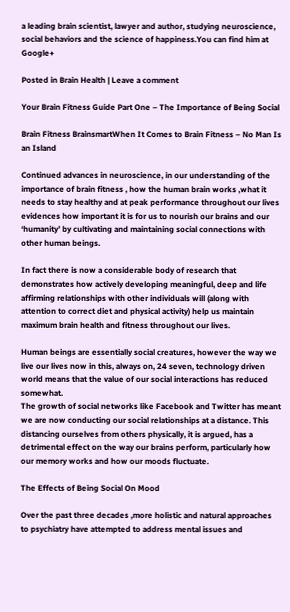a leading brain scientist, lawyer and author, studying neuroscience, social behaviors and the science of happiness.You can find him at Google+

Posted in Brain Health | Leave a comment

Your Brain Fitness Guide Part One – The Importance of Being Social

Brain Fitness BrainsmartWhen It Comes to Brain Fitness – No Man Is an Island

Continued advances in neuroscience, in our understanding of the importance of brain fitness , how the human brain works ,what it needs to stay healthy and at peak performance throughout our lives evidences how important it is for us to nourish our brains and our ‘humanity’ by cultivating and maintaining social connections with other human beings.

In fact there is now a considerable body of research that demonstrates how actively developing meaningful, deep and life affirming relationships with other individuals will (along with attention to correct diet and physical activity) help us maintain maximum brain health and fitness throughout our lives.

Human beings are essentially social creatures, however the way we live our lives now in this, always on, 24 seven, technology driven world means that the value of our social interactions has reduced somewhat.
The growth of social networks like Facebook and Twitter has meant we are now conducting our social relationships at a distance. This distancing ourselves from others physically, it is argued, has a detrimental effect on the way our brains perform, particularly how our memory works and how our moods fluctuate.

The Effects of Being Social On Mood

Over the past three decades ,more holistic and natural approaches to psychiatry have attempted to address mental issues and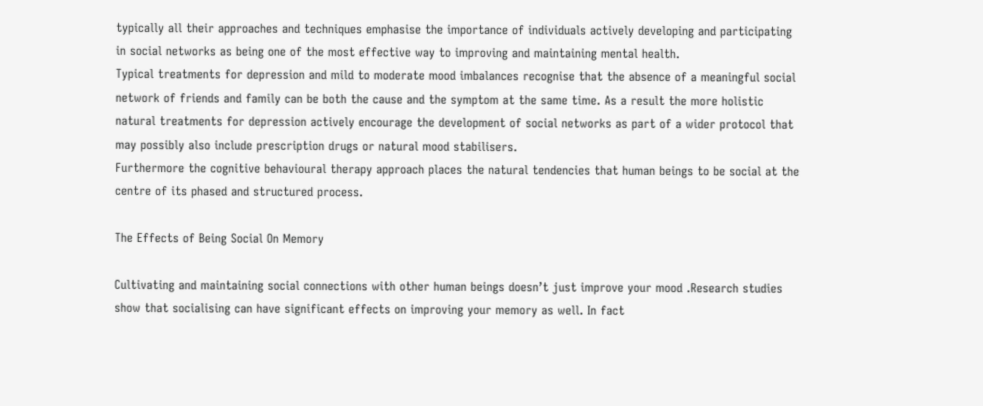typically all their approaches and techniques emphasise the importance of individuals actively developing and participating in social networks as being one of the most effective way to improving and maintaining mental health.
Typical treatments for depression and mild to moderate mood imbalances recognise that the absence of a meaningful social network of friends and family can be both the cause and the symptom at the same time. As a result the more holistic natural treatments for depression actively encourage the development of social networks as part of a wider protocol that may possibly also include prescription drugs or natural mood stabilisers.
Furthermore the cognitive behavioural therapy approach places the natural tendencies that human beings to be social at the centre of its phased and structured process.

The Effects of Being Social On Memory

Cultivating and maintaining social connections with other human beings doesn’t just improve your mood .Research studies show that socialising can have significant effects on improving your memory as well. In fact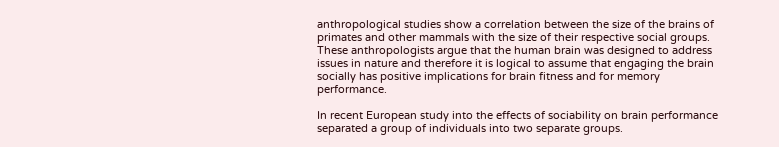anthropological studies show a correlation between the size of the brains of primates and other mammals with the size of their respective social groups.
These anthropologists argue that the human brain was designed to address issues in nature and therefore it is logical to assume that engaging the brain socially has positive implications for brain fitness and for memory performance.

In recent European study into the effects of sociability on brain performance separated a group of individuals into two separate groups.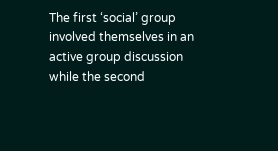The first ‘social’ group involved themselves in an active group discussion while the second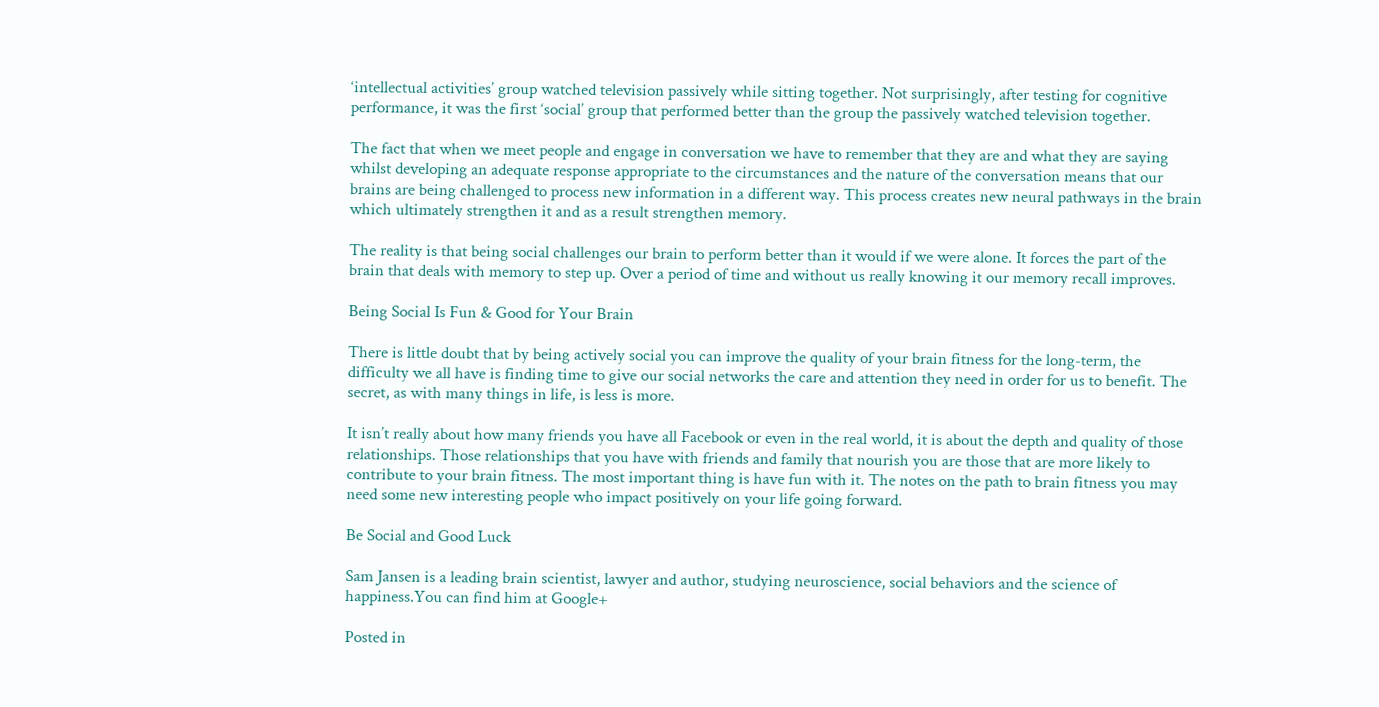‘intellectual activities’ group watched television passively while sitting together. Not surprisingly, after testing for cognitive performance, it was the first ‘social’ group that performed better than the group the passively watched television together.

The fact that when we meet people and engage in conversation we have to remember that they are and what they are saying whilst developing an adequate response appropriate to the circumstances and the nature of the conversation means that our brains are being challenged to process new information in a different way. This process creates new neural pathways in the brain which ultimately strengthen it and as a result strengthen memory.

The reality is that being social challenges our brain to perform better than it would if we were alone. It forces the part of the brain that deals with memory to step up. Over a period of time and without us really knowing it our memory recall improves.

Being Social Is Fun & Good for Your Brain

There is little doubt that by being actively social you can improve the quality of your brain fitness for the long-term, the difficulty we all have is finding time to give our social networks the care and attention they need in order for us to benefit. The secret, as with many things in life, is less is more.

It isn’t really about how many friends you have all Facebook or even in the real world, it is about the depth and quality of those relationships. Those relationships that you have with friends and family that nourish you are those that are more likely to contribute to your brain fitness. The most important thing is have fun with it. The notes on the path to brain fitness you may need some new interesting people who impact positively on your life going forward.

Be Social and Good Luck

Sam Jansen is a leading brain scientist, lawyer and author, studying neuroscience, social behaviors and the science of happiness.You can find him at Google+

Posted in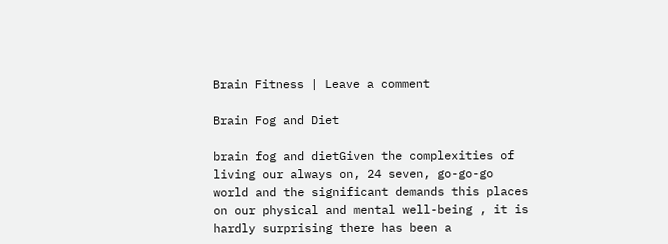Brain Fitness | Leave a comment

Brain Fog and Diet

brain fog and dietGiven the complexities of living our always on, 24 seven, go-go-go world and the significant demands this places on our physical and mental well-being , it is hardly surprising there has been a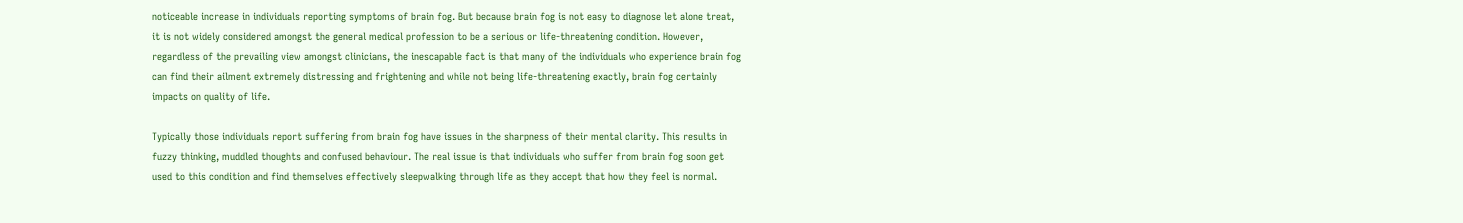noticeable increase in individuals reporting symptoms of brain fog. But because brain fog is not easy to diagnose let alone treat, it is not widely considered amongst the general medical profession to be a serious or life-threatening condition. However, regardless of the prevailing view amongst clinicians, the inescapable fact is that many of the individuals who experience brain fog can find their ailment extremely distressing and frightening and while not being life-threatening exactly, brain fog certainly impacts on quality of life.

Typically those individuals report suffering from brain fog have issues in the sharpness of their mental clarity. This results in fuzzy thinking, muddled thoughts and confused behaviour. The real issue is that individuals who suffer from brain fog soon get used to this condition and find themselves effectively sleepwalking through life as they accept that how they feel is normal.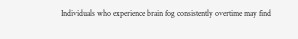Individuals who experience brain fog consistently overtime may find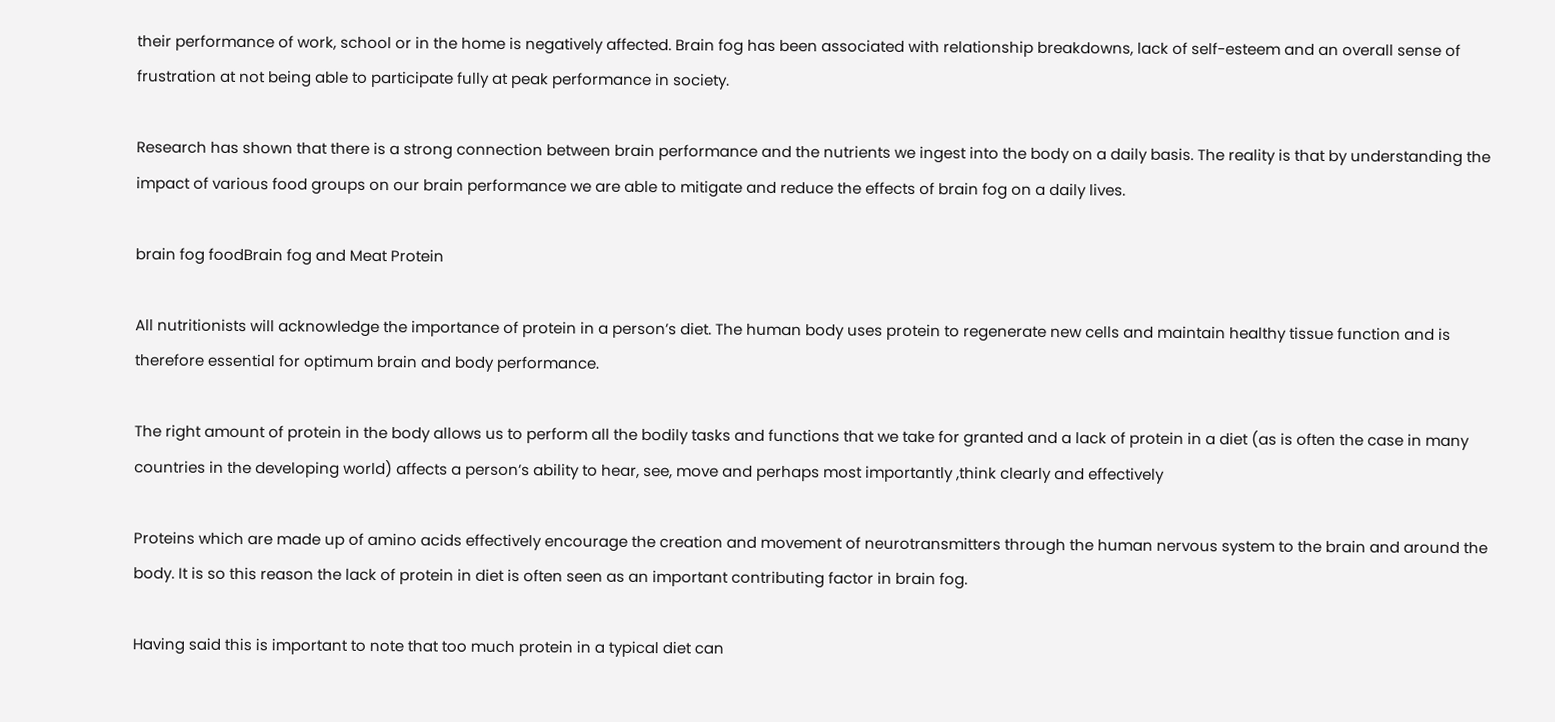their performance of work, school or in the home is negatively affected. Brain fog has been associated with relationship breakdowns, lack of self-esteem and an overall sense of frustration at not being able to participate fully at peak performance in society.

Research has shown that there is a strong connection between brain performance and the nutrients we ingest into the body on a daily basis. The reality is that by understanding the impact of various food groups on our brain performance we are able to mitigate and reduce the effects of brain fog on a daily lives.

brain fog foodBrain fog and Meat Protein

All nutritionists will acknowledge the importance of protein in a person’s diet. The human body uses protein to regenerate new cells and maintain healthy tissue function and is therefore essential for optimum brain and body performance.

The right amount of protein in the body allows us to perform all the bodily tasks and functions that we take for granted and a lack of protein in a diet (as is often the case in many countries in the developing world) affects a person’s ability to hear, see, move and perhaps most importantly ,think clearly and effectively

Proteins which are made up of amino acids effectively encourage the creation and movement of neurotransmitters through the human nervous system to the brain and around the body. It is so this reason the lack of protein in diet is often seen as an important contributing factor in brain fog.

Having said this is important to note that too much protein in a typical diet can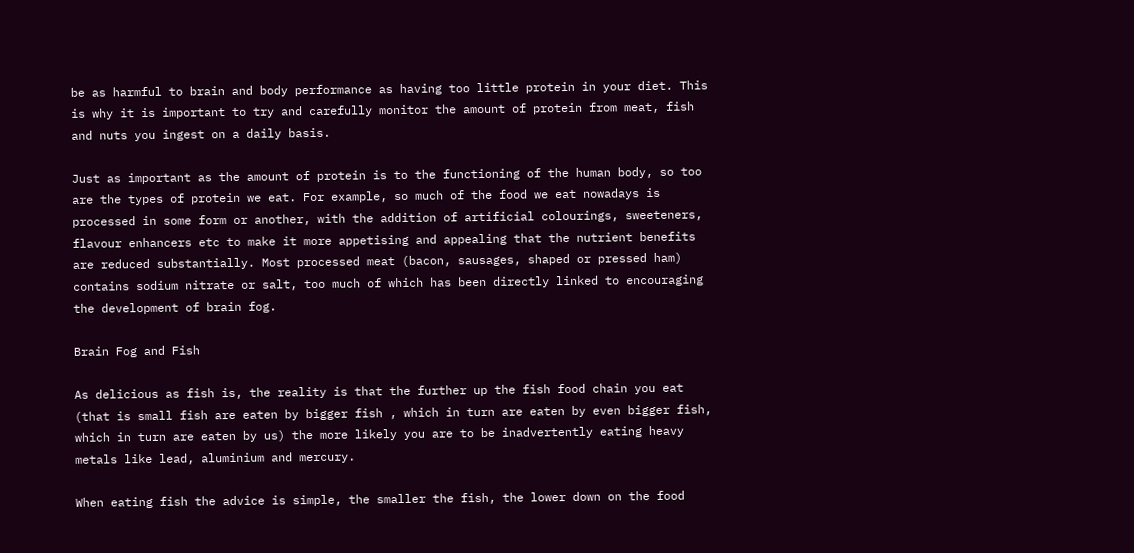be as harmful to brain and body performance as having too little protein in your diet. This is why it is important to try and carefully monitor the amount of protein from meat, fish and nuts you ingest on a daily basis.

Just as important as the amount of protein is to the functioning of the human body, so too are the types of protein we eat. For example, so much of the food we eat nowadays is processed in some form or another, with the addition of artificial colourings, sweeteners, flavour enhancers etc to make it more appetising and appealing that the nutrient benefits are reduced substantially. Most processed meat (bacon, sausages, shaped or pressed ham) contains sodium nitrate or salt, too much of which has been directly linked to encouraging the development of brain fog.

Brain Fog and Fish

As delicious as fish is, the reality is that the further up the fish food chain you eat (that is small fish are eaten by bigger fish , which in turn are eaten by even bigger fish, which in turn are eaten by us) the more likely you are to be inadvertently eating heavy metals like lead, aluminium and mercury.

When eating fish the advice is simple, the smaller the fish, the lower down on the food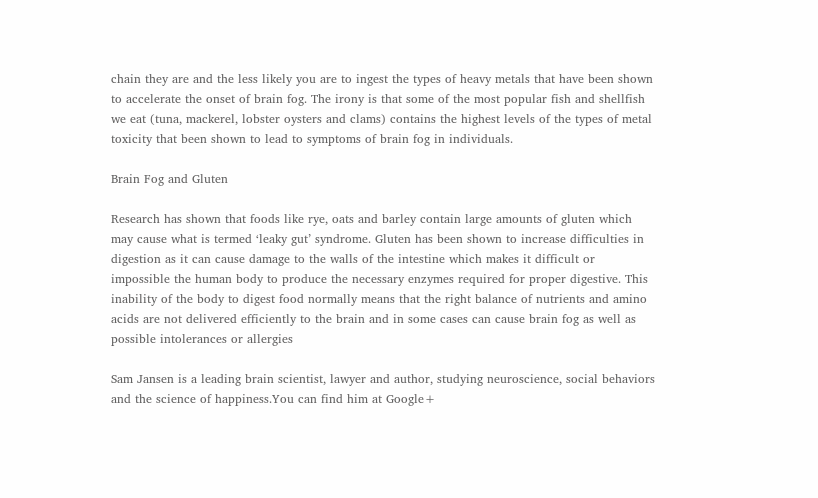chain they are and the less likely you are to ingest the types of heavy metals that have been shown to accelerate the onset of brain fog. The irony is that some of the most popular fish and shellfish we eat (tuna, mackerel, lobster oysters and clams) contains the highest levels of the types of metal toxicity that been shown to lead to symptoms of brain fog in individuals.

Brain Fog and Gluten

Research has shown that foods like rye, oats and barley contain large amounts of gluten which may cause what is termed ‘leaky gut’ syndrome. Gluten has been shown to increase difficulties in digestion as it can cause damage to the walls of the intestine which makes it difficult or impossible the human body to produce the necessary enzymes required for proper digestive. This inability of the body to digest food normally means that the right balance of nutrients and amino acids are not delivered efficiently to the brain and in some cases can cause brain fog as well as possible intolerances or allergies

Sam Jansen is a leading brain scientist, lawyer and author, studying neuroscience, social behaviors and the science of happiness.You can find him at Google+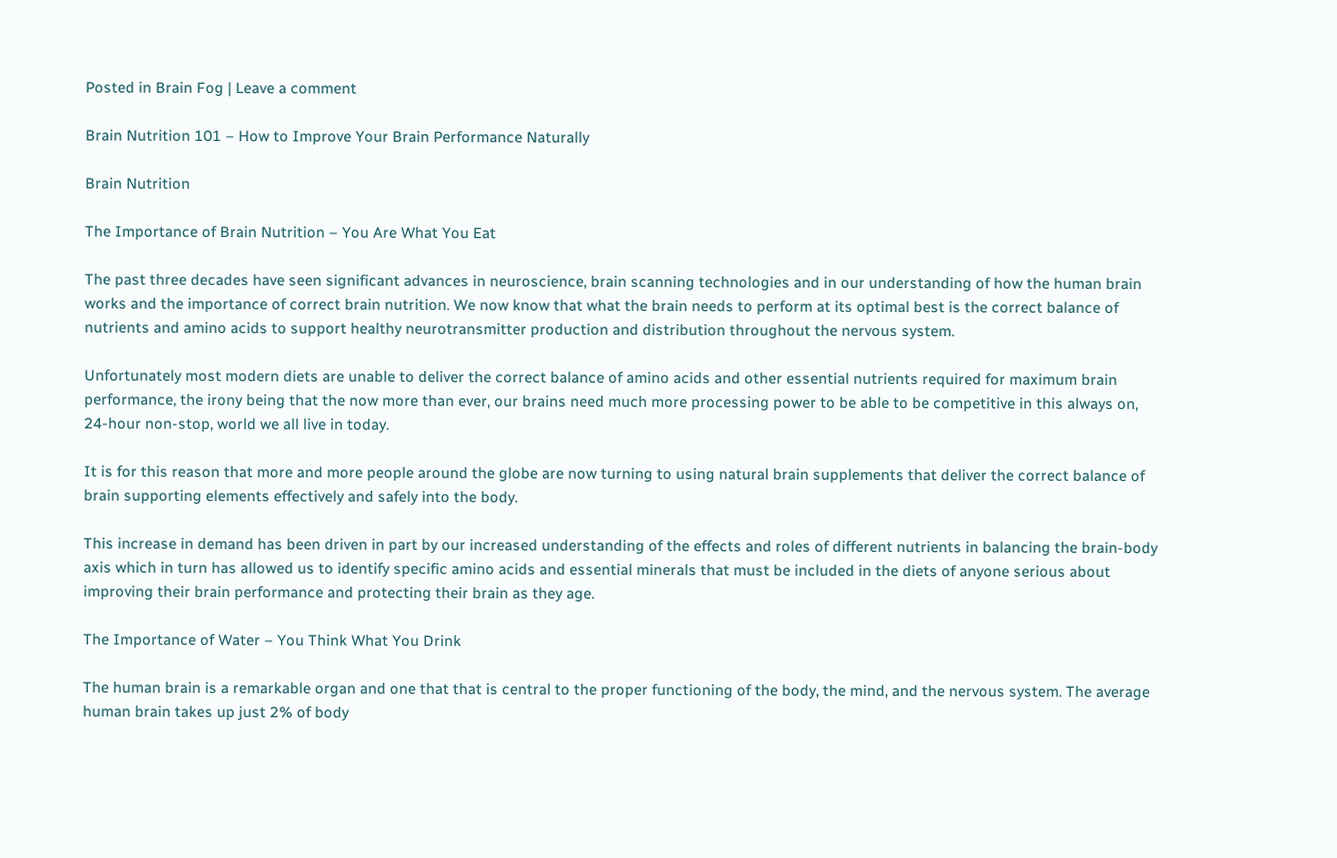Posted in Brain Fog | Leave a comment

Brain Nutrition 101 – How to Improve Your Brain Performance Naturally

Brain Nutrition

The Importance of Brain Nutrition – You Are What You Eat

The past three decades have seen significant advances in neuroscience, brain scanning technologies and in our understanding of how the human brain works and the importance of correct brain nutrition. We now know that what the brain needs to perform at its optimal best is the correct balance of nutrients and amino acids to support healthy neurotransmitter production and distribution throughout the nervous system.

Unfortunately most modern diets are unable to deliver the correct balance of amino acids and other essential nutrients required for maximum brain performance, the irony being that the now more than ever, our brains need much more processing power to be able to be competitive in this always on, 24-hour non-stop, world we all live in today.

It is for this reason that more and more people around the globe are now turning to using natural brain supplements that deliver the correct balance of brain supporting elements effectively and safely into the body.

This increase in demand has been driven in part by our increased understanding of the effects and roles of different nutrients in balancing the brain-body axis which in turn has allowed us to identify specific amino acids and essential minerals that must be included in the diets of anyone serious about improving their brain performance and protecting their brain as they age.

The Importance of Water – You Think What You Drink

The human brain is a remarkable organ and one that that is central to the proper functioning of the body, the mind, and the nervous system. The average human brain takes up just 2% of body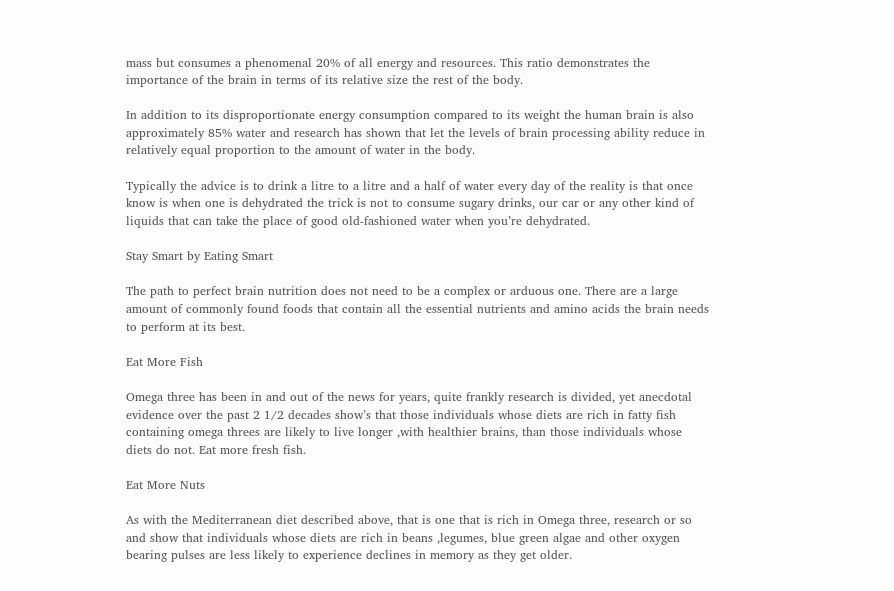mass but consumes a phenomenal 20% of all energy and resources. This ratio demonstrates the importance of the brain in terms of its relative size the rest of the body.

In addition to its disproportionate energy consumption compared to its weight the human brain is also approximately 85% water and research has shown that let the levels of brain processing ability reduce in relatively equal proportion to the amount of water in the body.

Typically the advice is to drink a litre to a litre and a half of water every day of the reality is that once know is when one is dehydrated the trick is not to consume sugary drinks, our car or any other kind of liquids that can take the place of good old-fashioned water when you’re dehydrated.

Stay Smart by Eating Smart

The path to perfect brain nutrition does not need to be a complex or arduous one. There are a large amount of commonly found foods that contain all the essential nutrients and amino acids the brain needs to perform at its best.

Eat More Fish

Omega three has been in and out of the news for years, quite frankly research is divided, yet anecdotal evidence over the past 2 1/2 decades show’s that those individuals whose diets are rich in fatty fish containing omega threes are likely to live longer ,with healthier brains, than those individuals whose diets do not. Eat more fresh fish.

Eat More Nuts

As with the Mediterranean diet described above, that is one that is rich in Omega three, research or so and show that individuals whose diets are rich in beans ,legumes, blue green algae and other oxygen bearing pulses are less likely to experience declines in memory as they get older.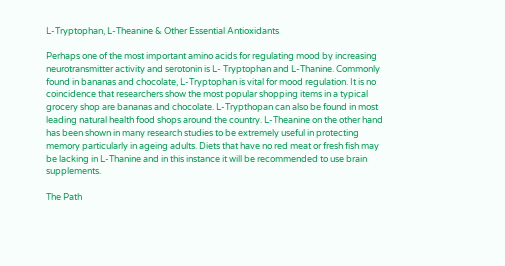L-Tryptophan, L-Theanine & Other Essential Antioxidants

Perhaps one of the most important amino acids for regulating mood by increasing neurotransmitter activity and serotonin is L- Tryptophan and L-Thanine. Commonly found in bananas and chocolate, L-Tryptophan is vital for mood regulation. It is no coincidence that researchers show the most popular shopping items in a typical grocery shop are bananas and chocolate. L-Trypthopan can also be found in most leading natural health food shops around the country. L-Theanine on the other hand has been shown in many research studies to be extremely useful in protecting memory particularly in ageing adults. Diets that have no red meat or fresh fish may be lacking in L-Thanine and in this instance it will be recommended to use brain supplements.

The Path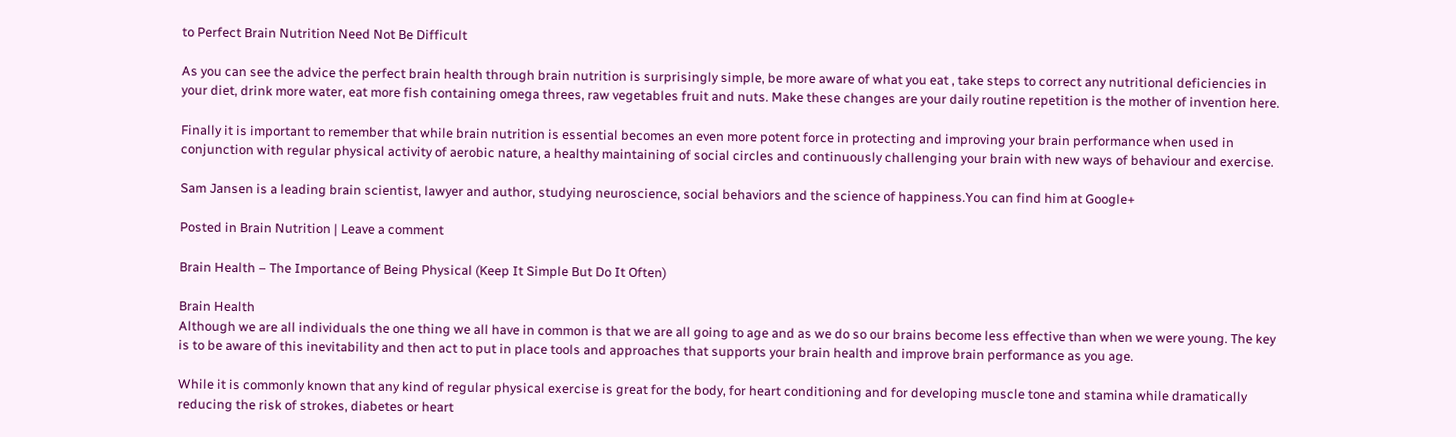to Perfect Brain Nutrition Need Not Be Difficult

As you can see the advice the perfect brain health through brain nutrition is surprisingly simple, be more aware of what you eat , take steps to correct any nutritional deficiencies in your diet, drink more water, eat more fish containing omega threes, raw vegetables fruit and nuts. Make these changes are your daily routine repetition is the mother of invention here.

Finally it is important to remember that while brain nutrition is essential becomes an even more potent force in protecting and improving your brain performance when used in conjunction with regular physical activity of aerobic nature, a healthy maintaining of social circles and continuously challenging your brain with new ways of behaviour and exercise.

Sam Jansen is a leading brain scientist, lawyer and author, studying neuroscience, social behaviors and the science of happiness.You can find him at Google+

Posted in Brain Nutrition | Leave a comment

Brain Health – The Importance of Being Physical (Keep It Simple But Do It Often)

Brain Health
Although we are all individuals the one thing we all have in common is that we are all going to age and as we do so our brains become less effective than when we were young. The key is to be aware of this inevitability and then act to put in place tools and approaches that supports your brain health and improve brain performance as you age.

While it is commonly known that any kind of regular physical exercise is great for the body, for heart conditioning and for developing muscle tone and stamina while dramatically reducing the risk of strokes, diabetes or heart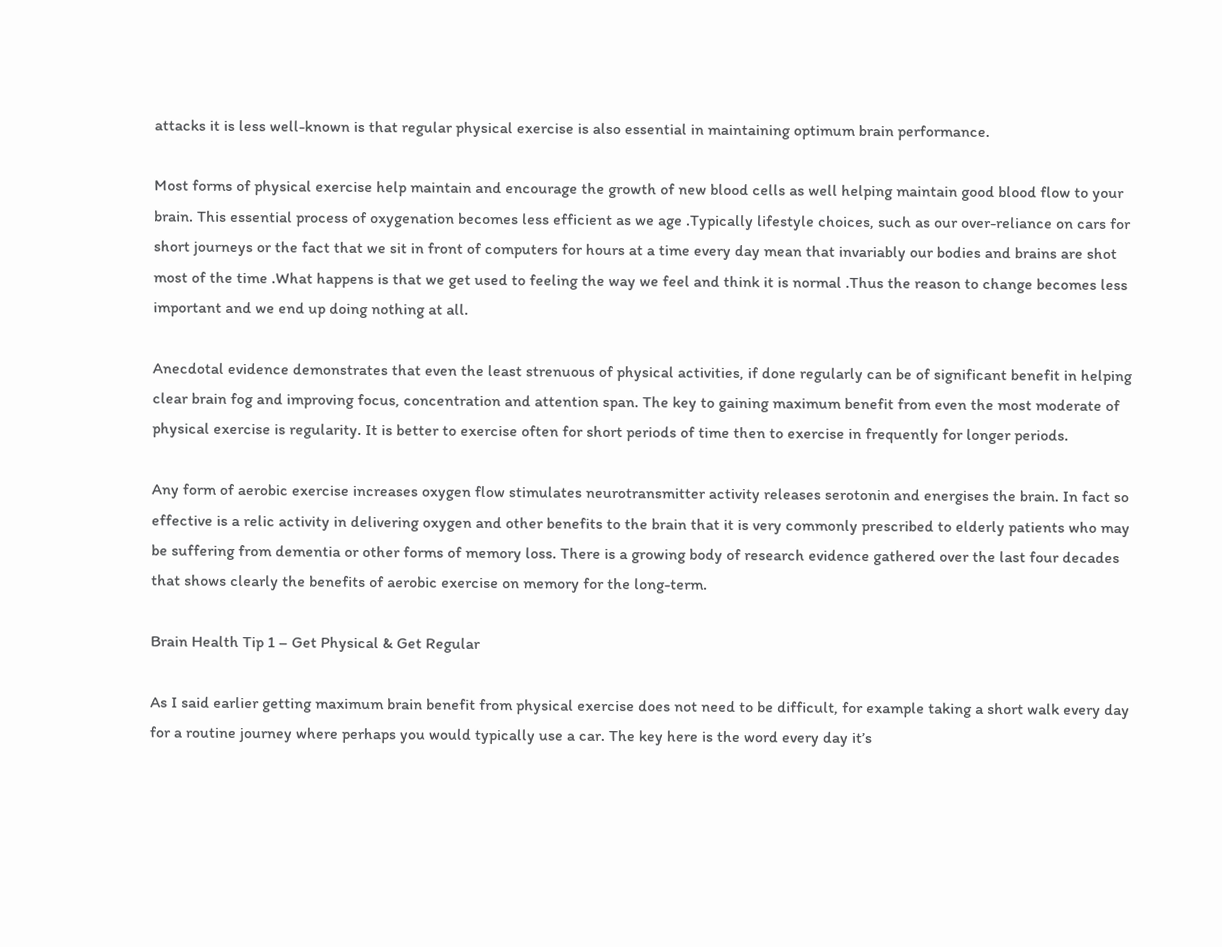attacks it is less well-known is that regular physical exercise is also essential in maintaining optimum brain performance.

Most forms of physical exercise help maintain and encourage the growth of new blood cells as well helping maintain good blood flow to your brain. This essential process of oxygenation becomes less efficient as we age .Typically lifestyle choices, such as our over-reliance on cars for short journeys or the fact that we sit in front of computers for hours at a time every day mean that invariably our bodies and brains are shot most of the time .What happens is that we get used to feeling the way we feel and think it is normal .Thus the reason to change becomes less important and we end up doing nothing at all.

Anecdotal evidence demonstrates that even the least strenuous of physical activities, if done regularly can be of significant benefit in helping clear brain fog and improving focus, concentration and attention span. The key to gaining maximum benefit from even the most moderate of physical exercise is regularity. It is better to exercise often for short periods of time then to exercise in frequently for longer periods.

Any form of aerobic exercise increases oxygen flow stimulates neurotransmitter activity releases serotonin and energises the brain. In fact so effective is a relic activity in delivering oxygen and other benefits to the brain that it is very commonly prescribed to elderly patients who may be suffering from dementia or other forms of memory loss. There is a growing body of research evidence gathered over the last four decades that shows clearly the benefits of aerobic exercise on memory for the long-term.

Brain Health Tip 1 – Get Physical & Get Regular

As I said earlier getting maximum brain benefit from physical exercise does not need to be difficult, for example taking a short walk every day for a routine journey where perhaps you would typically use a car. The key here is the word every day it’s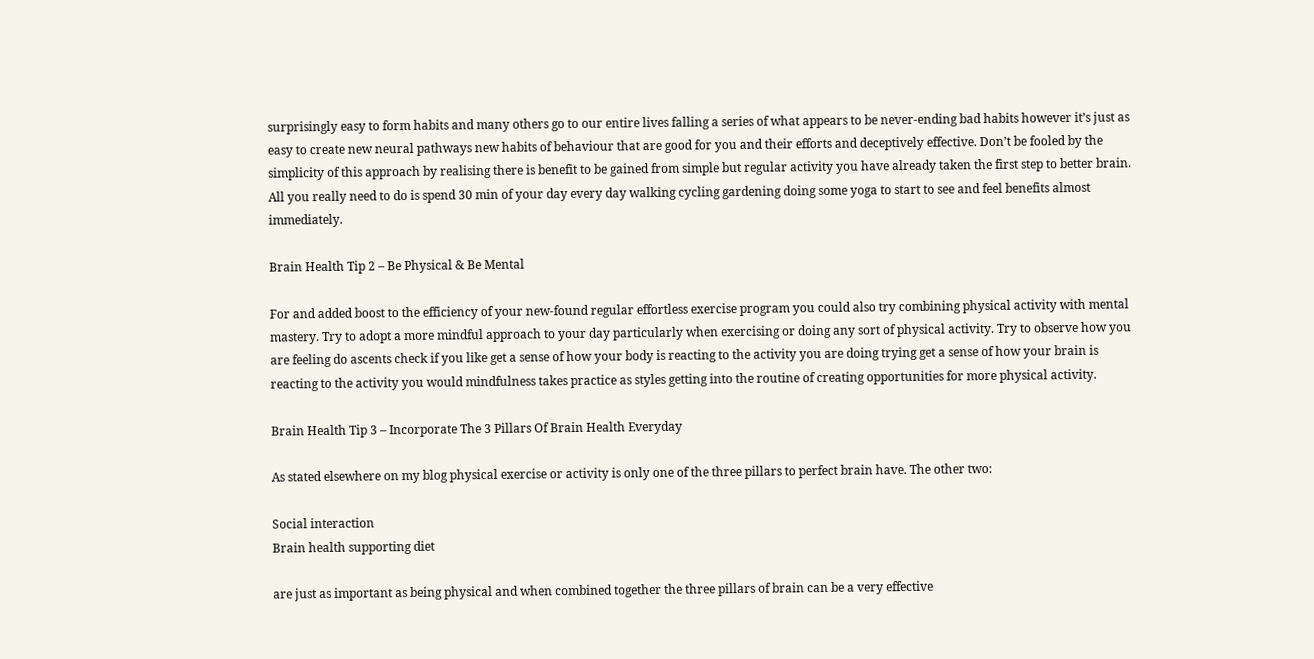surprisingly easy to form habits and many others go to our entire lives falling a series of what appears to be never-ending bad habits however it’s just as easy to create new neural pathways new habits of behaviour that are good for you and their efforts and deceptively effective. Don’t be fooled by the simplicity of this approach by realising there is benefit to be gained from simple but regular activity you have already taken the first step to better brain. All you really need to do is spend 30 min of your day every day walking cycling gardening doing some yoga to start to see and feel benefits almost immediately.

Brain Health Tip 2 – Be Physical & Be Mental

For and added boost to the efficiency of your new-found regular effortless exercise program you could also try combining physical activity with mental mastery. Try to adopt a more mindful approach to your day particularly when exercising or doing any sort of physical activity. Try to observe how you are feeling do ascents check if you like get a sense of how your body is reacting to the activity you are doing trying get a sense of how your brain is reacting to the activity you would mindfulness takes practice as styles getting into the routine of creating opportunities for more physical activity.

Brain Health Tip 3 – Incorporate The 3 Pillars Of Brain Health Everyday

As stated elsewhere on my blog physical exercise or activity is only one of the three pillars to perfect brain have. The other two:

Social interaction
Brain health supporting diet

are just as important as being physical and when combined together the three pillars of brain can be a very effective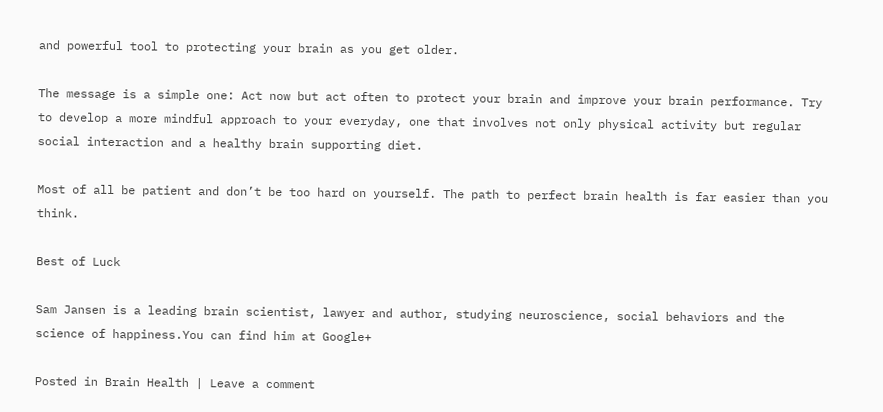and powerful tool to protecting your brain as you get older.

The message is a simple one: Act now but act often to protect your brain and improve your brain performance. Try to develop a more mindful approach to your everyday, one that involves not only physical activity but regular social interaction and a healthy brain supporting diet.

Most of all be patient and don’t be too hard on yourself. The path to perfect brain health is far easier than you think.

Best of Luck

Sam Jansen is a leading brain scientist, lawyer and author, studying neuroscience, social behaviors and the science of happiness.You can find him at Google+

Posted in Brain Health | Leave a comment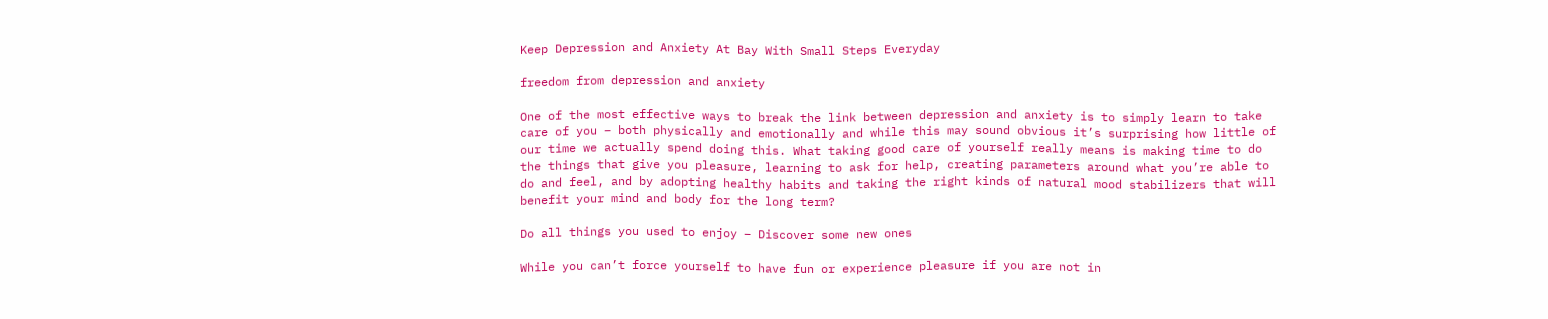Keep Depression and Anxiety At Bay With Small Steps Everyday

freedom from depression and anxiety

One of the most effective ways to break the link between depression and anxiety is to simply learn to take care of you – both physically and emotionally and while this may sound obvious it’s surprising how little of our time we actually spend doing this. What taking good care of yourself really means is making time to do the things that give you pleasure, learning to ask for help, creating parameters around what you’re able to do and feel, and by adopting healthy habits and taking the right kinds of natural mood stabilizers that will benefit your mind and body for the long term?

Do all things you used to enjoy – Discover some new ones

While you can’t force yourself to have fun or experience pleasure if you are not in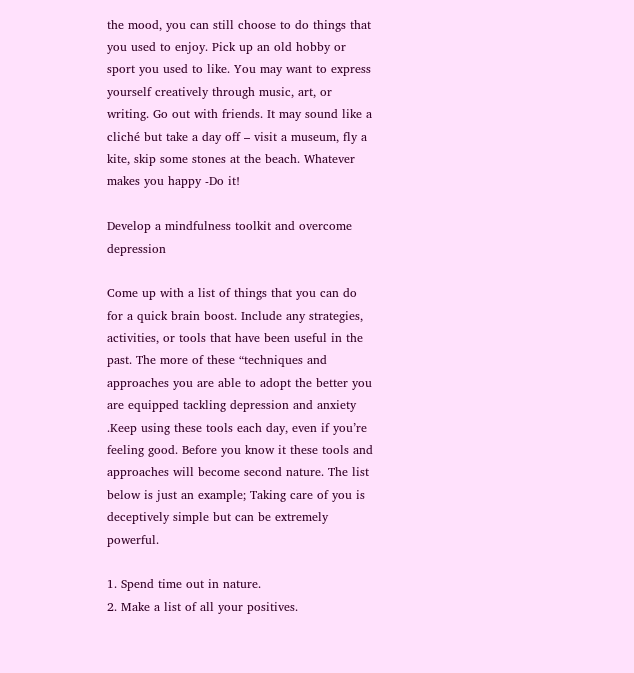the mood, you can still choose to do things that you used to enjoy. Pick up an old hobby or sport you used to like. You may want to express yourself creatively through music, art, or writing. Go out with friends. It may sound like a cliché but take a day off – visit a museum, fly a kite, skip some stones at the beach. Whatever makes you happy -Do it!

Develop a mindfulness toolkit and overcome depression

Come up with a list of things that you can do for a quick brain boost. Include any strategies, activities, or tools that have been useful in the past. The more of these “techniques and approaches you are able to adopt the better you are equipped tackling depression and anxiety .Keep using these tools each day, even if you’re feeling good. Before you know it these tools and approaches will become second nature. The list below is just an example; Taking care of you is deceptively simple but can be extremely powerful.

1. Spend time out in nature.
2. Make a list of all your positives.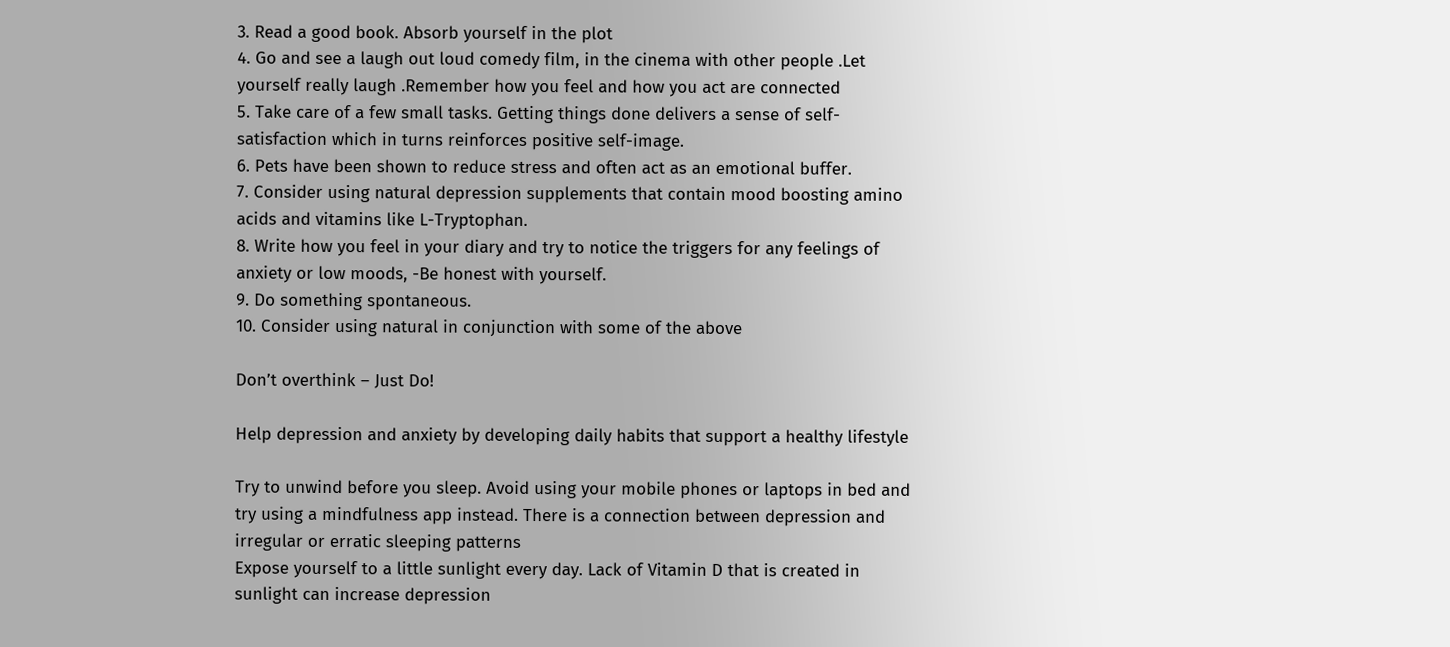3. Read a good book. Absorb yourself in the plot
4. Go and see a laugh out loud comedy film, in the cinema with other people .Let yourself really laugh .Remember how you feel and how you act are connected
5. Take care of a few small tasks. Getting things done delivers a sense of self-satisfaction which in turns reinforces positive self-image.
6. Pets have been shown to reduce stress and often act as an emotional buffer.
7. Consider using natural depression supplements that contain mood boosting amino acids and vitamins like L-Tryptophan.
8. Write how you feel in your diary and try to notice the triggers for any feelings of anxiety or low moods, -Be honest with yourself.
9. Do something spontaneous.
10. Consider using natural in conjunction with some of the above

Don’t overthink – Just Do!

Help depression and anxiety by developing daily habits that support a healthy lifestyle

Try to unwind before you sleep. Avoid using your mobile phones or laptops in bed and try using a mindfulness app instead. There is a connection between depression and irregular or erratic sleeping patterns
Expose yourself to a little sunlight every day. Lack of Vitamin D that is created in sunlight can increase depression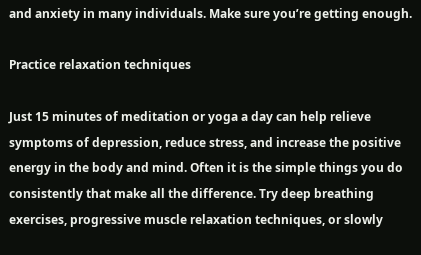and anxiety in many individuals. Make sure you’re getting enough.

Practice relaxation techniques

Just 15 minutes of meditation or yoga a day can help relieve symptoms of depression, reduce stress, and increase the positive energy in the body and mind. Often it is the simple things you do consistently that make all the difference. Try deep breathing exercises, progressive muscle relaxation techniques, or slowly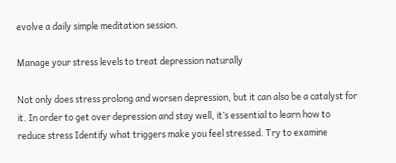evolve a daily simple meditation session.

Manage your stress levels to treat depression naturally

Not only does stress prolong and worsen depression, but it can also be a catalyst for it. In order to get over depression and stay well, it’s essential to learn how to reduce stress Identify what triggers make you feel stressed. Try to examine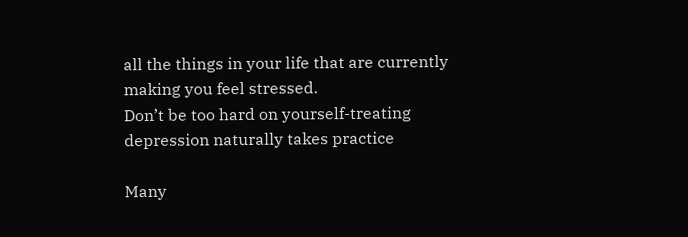all the things in your life that are currently making you feel stressed.
Don’t be too hard on yourself-treating depression naturally takes practice

Many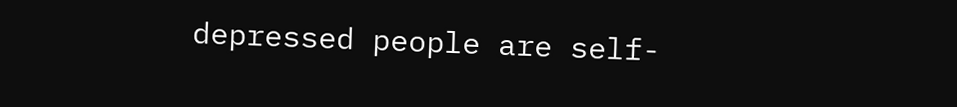depressed people are self-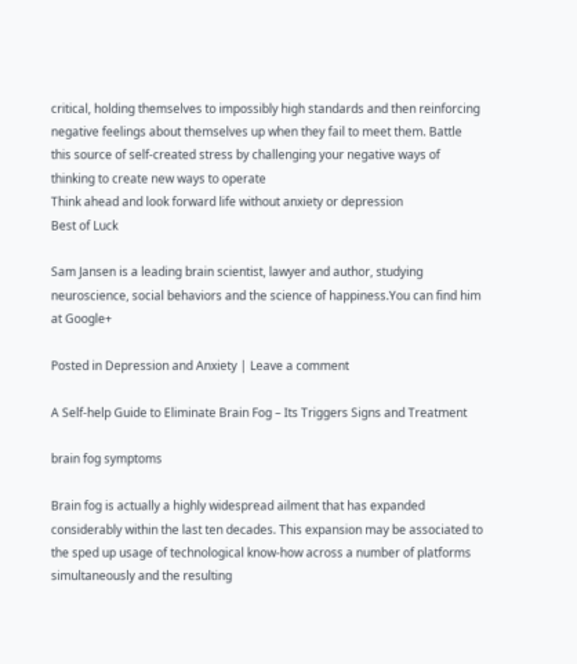critical, holding themselves to impossibly high standards and then reinforcing negative feelings about themselves up when they fail to meet them. Battle this source of self-created stress by challenging your negative ways of thinking to create new ways to operate
Think ahead and look forward life without anxiety or depression
Best of Luck

Sam Jansen is a leading brain scientist, lawyer and author, studying neuroscience, social behaviors and the science of happiness.You can find him at Google+

Posted in Depression and Anxiety | Leave a comment

A Self-help Guide to Eliminate Brain Fog – Its Triggers Signs and Treatment

brain fog symptoms

Brain fog is actually a highly widespread ailment that has expanded considerably within the last ten decades. This expansion may be associated to the sped up usage of technological know-how across a number of platforms simultaneously and the resulting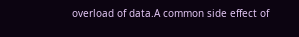overload of data.A common side effect of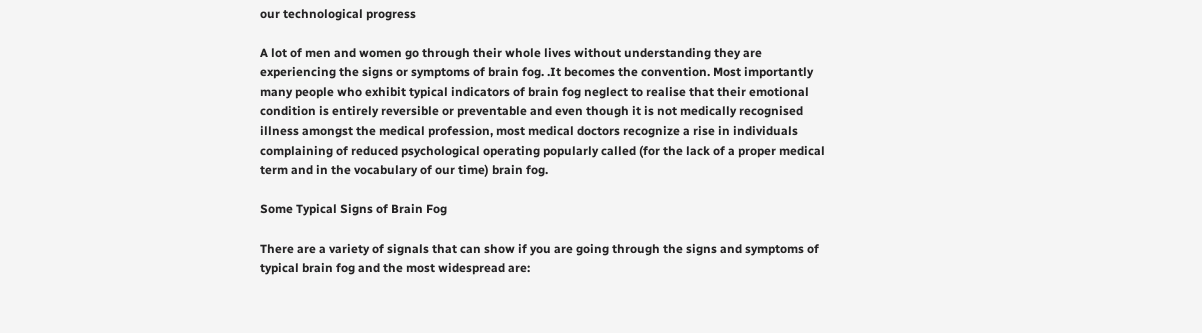our technological progress

A lot of men and women go through their whole lives without understanding they are experiencing the signs or symptoms of brain fog. .It becomes the convention. Most importantly many people who exhibit typical indicators of brain fog neglect to realise that their emotional condition is entirely reversible or preventable and even though it is not medically recognised illness amongst the medical profession, most medical doctors recognize a rise in individuals complaining of reduced psychological operating popularly called (for the lack of a proper medical term and in the vocabulary of our time) brain fog.

Some Typical Signs of Brain Fog

There are a variety of signals that can show if you are going through the signs and symptoms of typical brain fog and the most widespread are: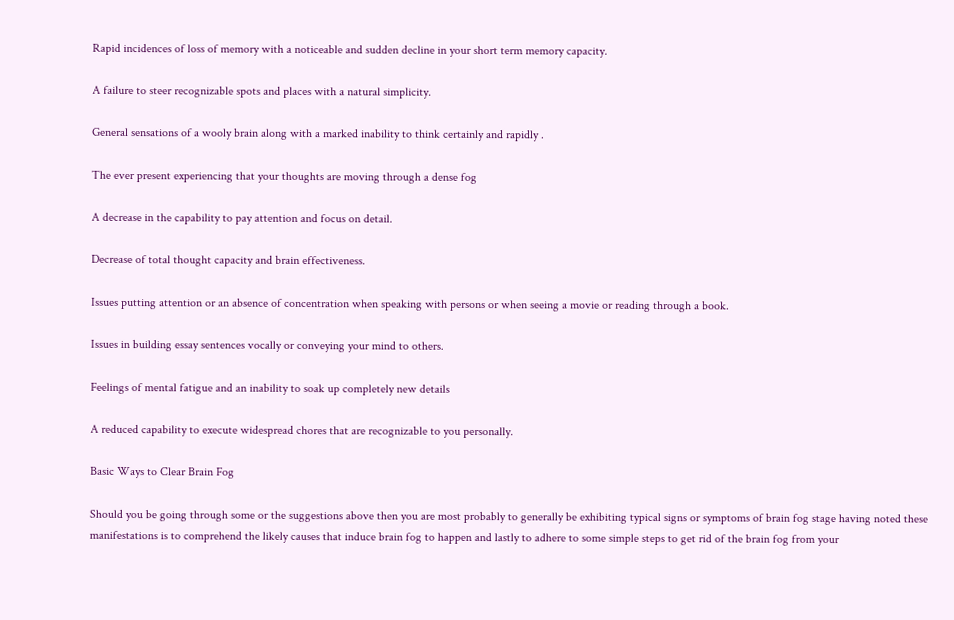Rapid incidences of loss of memory with a noticeable and sudden decline in your short term memory capacity.

A failure to steer recognizable spots and places with a natural simplicity.

General sensations of a wooly brain along with a marked inability to think certainly and rapidly .

The ever present experiencing that your thoughts are moving through a dense fog

A decrease in the capability to pay attention and focus on detail.

Decrease of total thought capacity and brain effectiveness.

Issues putting attention or an absence of concentration when speaking with persons or when seeing a movie or reading through a book.

Issues in building essay sentences vocally or conveying your mind to others.

Feelings of mental fatigue and an inability to soak up completely new details

A reduced capability to execute widespread chores that are recognizable to you personally.

Basic Ways to Clear Brain Fog

Should you be going through some or the suggestions above then you are most probably to generally be exhibiting typical signs or symptoms of brain fog stage having noted these manifestations is to comprehend the likely causes that induce brain fog to happen and lastly to adhere to some simple steps to get rid of the brain fog from your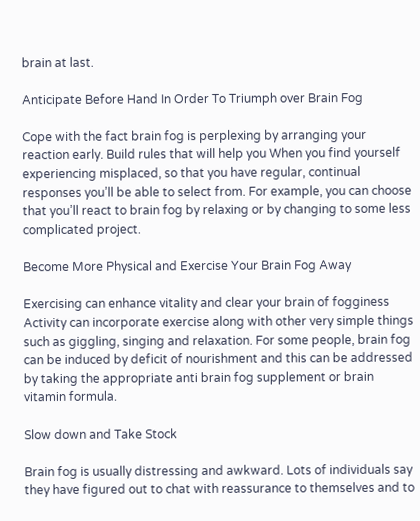brain at last.

Anticipate Before Hand In Order To Triumph over Brain Fog

Cope with the fact brain fog is perplexing by arranging your reaction early. Build rules that will help you When you find yourself experiencing misplaced, so that you have regular, continual responses you’ll be able to select from. For example, you can choose that you’ll react to brain fog by relaxing or by changing to some less complicated project.

Become More Physical and Exercise Your Brain Fog Away

Exercising can enhance vitality and clear your brain of fogginess Activity can incorporate exercise along with other very simple things such as giggling, singing and relaxation. For some people, brain fog can be induced by deficit of nourishment and this can be addressed by taking the appropriate anti brain fog supplement or brain vitamin formula.

Slow down and Take Stock

Brain fog is usually distressing and awkward. Lots of individuals say they have figured out to chat with reassurance to themselves and to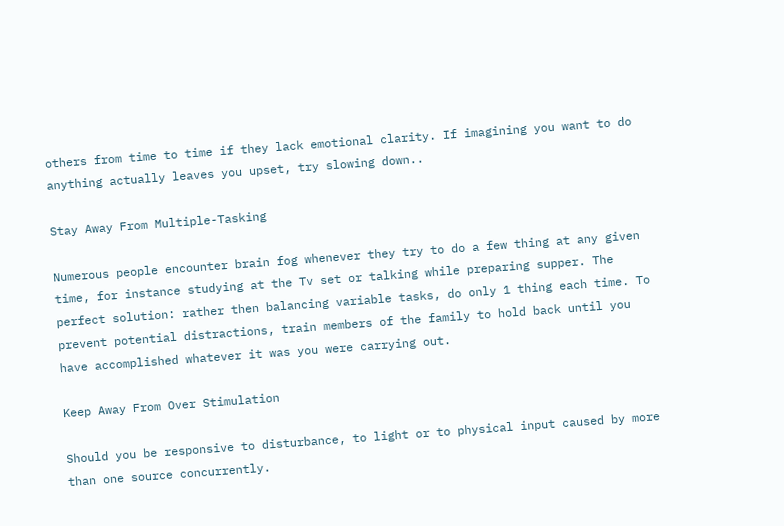others from time to time if they lack emotional clarity. If imagining you want to do anything actually leaves you upset, try slowing down..

Stay Away From Multiple-Tasking

Numerous people encounter brain fog whenever they try to do a few thing at any given time, for instance studying at the Tv set or talking while preparing supper. The perfect solution: rather then balancing variable tasks, do only 1 thing each time. To prevent potential distractions, train members of the family to hold back until you have accomplished whatever it was you were carrying out.

Keep Away From Over Stimulation

Should you be responsive to disturbance, to light or to physical input caused by more than one source concurrently.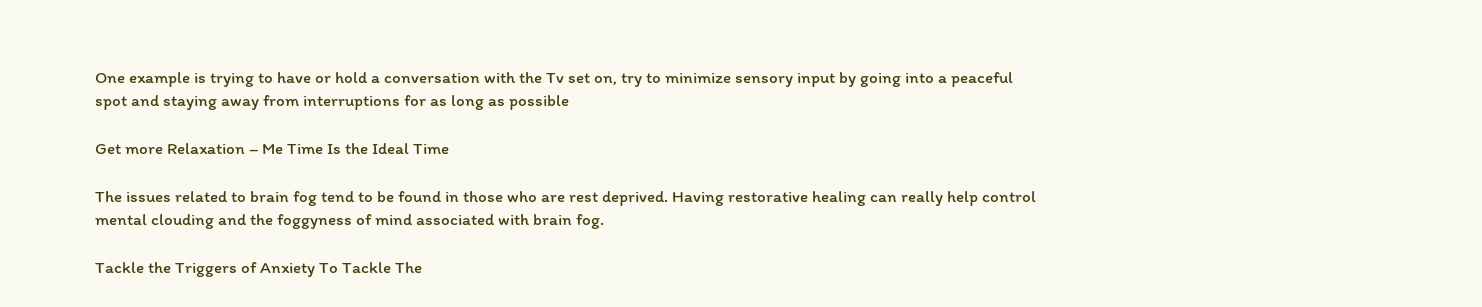One example is trying to have or hold a conversation with the Tv set on, try to minimize sensory input by going into a peaceful spot and staying away from interruptions for as long as possible

Get more Relaxation – Me Time Is the Ideal Time

The issues related to brain fog tend to be found in those who are rest deprived. Having restorative healing can really help control mental clouding and the foggyness of mind associated with brain fog.

Tackle the Triggers of Anxiety To Tackle The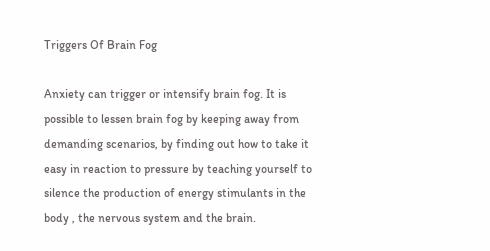Triggers Of Brain Fog

Anxiety can trigger or intensify brain fog. It is possible to lessen brain fog by keeping away from demanding scenarios, by finding out how to take it easy in reaction to pressure by teaching yourself to silence the production of energy stimulants in the body , the nervous system and the brain.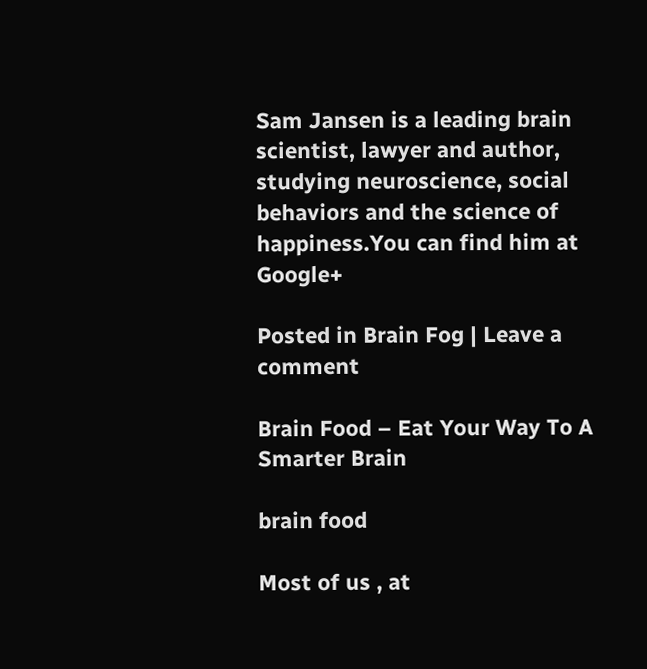Sam Jansen is a leading brain scientist, lawyer and author, studying neuroscience, social behaviors and the science of happiness.You can find him at Google+

Posted in Brain Fog | Leave a comment

Brain Food – Eat Your Way To A Smarter Brain

brain food

Most of us , at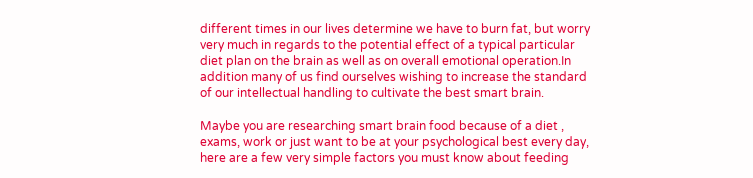different times in our lives determine we have to burn fat, but worry very much in regards to the potential effect of a typical particular diet plan on the brain as well as on overall emotional operation.In addition many of us find ourselves wishing to increase the standard of our intellectual handling to cultivate the best smart brain.

Maybe you are researching smart brain food because of a diet , exams, work or just want to be at your psychological best every day, here are a few very simple factors you must know about feeding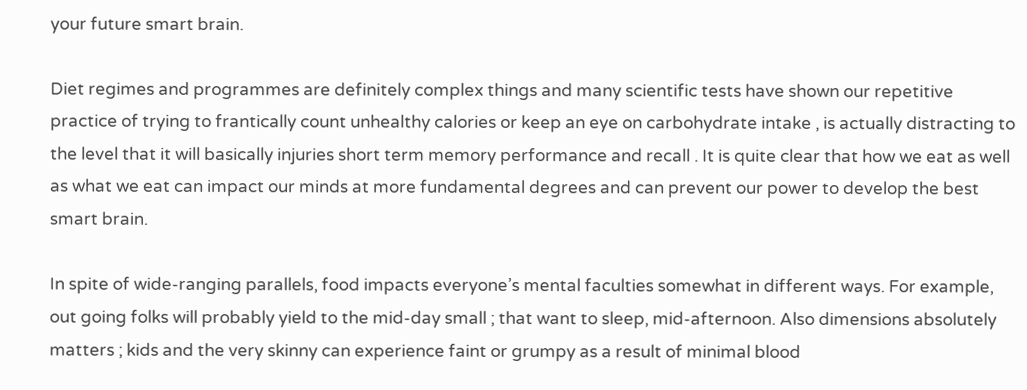your future smart brain.

Diet regimes and programmes are definitely complex things and many scientific tests have shown our repetitive practice of trying to frantically count unhealthy calories or keep an eye on carbohydrate intake , is actually distracting to the level that it will basically injuries short term memory performance and recall . It is quite clear that how we eat as well as what we eat can impact our minds at more fundamental degrees and can prevent our power to develop the best smart brain.

In spite of wide-ranging parallels, food impacts everyone’s mental faculties somewhat in different ways. For example, out going folks will probably yield to the mid-day small ; that want to sleep, mid-afternoon. Also dimensions absolutely matters ; kids and the very skinny can experience faint or grumpy as a result of minimal blood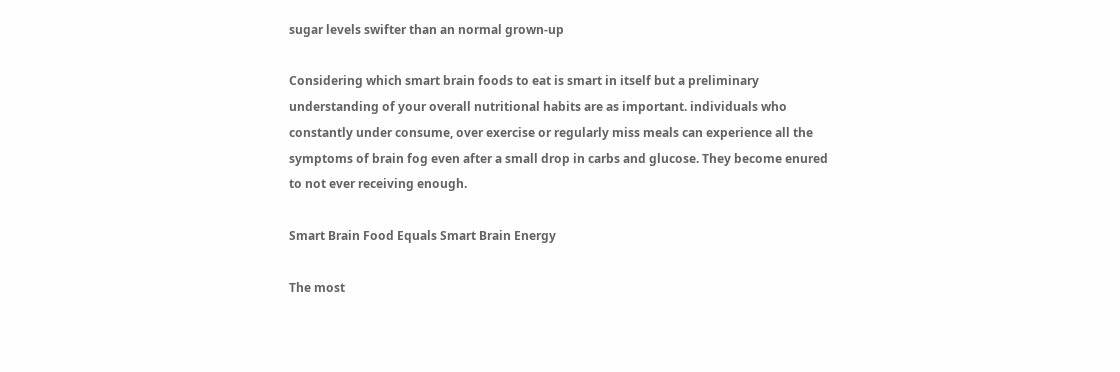sugar levels swifter than an normal grown-up

Considering which smart brain foods to eat is smart in itself but a preliminary understanding of your overall nutritional habits are as important. individuals who constantly under consume, over exercise or regularly miss meals can experience all the symptoms of brain fog even after a small drop in carbs and glucose. They become enured to not ever receiving enough.

Smart Brain Food Equals Smart Brain Energy

The most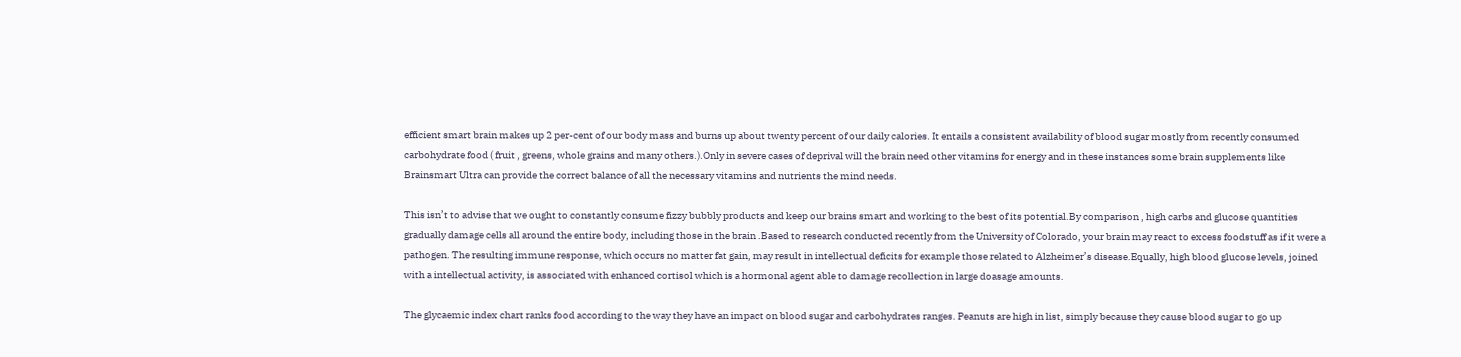efficient smart brain makes up 2 per-cent of our body mass and burns up about twenty percent of our daily calories. It entails a consistent availability of blood sugar mostly from recently consumed carbohydrate food ( fruit , greens, whole grains and many others.).Only in severe cases of deprival will the brain need other vitamins for energy and in these instances some brain supplements like Brainsmart Ultra can provide the correct balance of all the necessary vitamins and nutrients the mind needs.

This isn’t to advise that we ought to constantly consume fizzy bubbly products and keep our brains smart and working to the best of its potential.By comparison , high carbs and glucose quantities gradually damage cells all around the entire body, including those in the brain .Based to research conducted recently from the University of Colorado, your brain may react to excess foodstuff as if it were a pathogen. The resulting immune response, which occurs no matter fat gain, may result in intellectual deficits for example those related to Alzheimer’s disease.Equally, high blood glucose levels, joined with a intellectual activity, is associated with enhanced cortisol which is a hormonal agent able to damage recollection in large doasage amounts.

The glycaemic index chart ranks food according to the way they have an impact on blood sugar and carbohydrates ranges. Peanuts are high in list, simply because they cause blood sugar to go up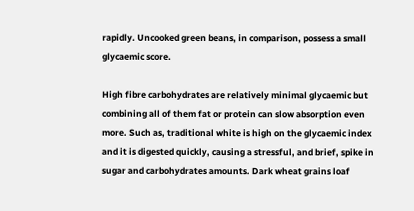rapidly. Uncooked green beans, in comparison, possess a small glycaemic score.

High fibre carbohydrates are relatively minimal glycaemic but combining all of them fat or protein can slow absorption even more. Such as, traditional white is high on the glycaemic index and it is digested quickly, causing a stressful, and brief, spike in sugar and carbohydrates amounts. Dark wheat grains loaf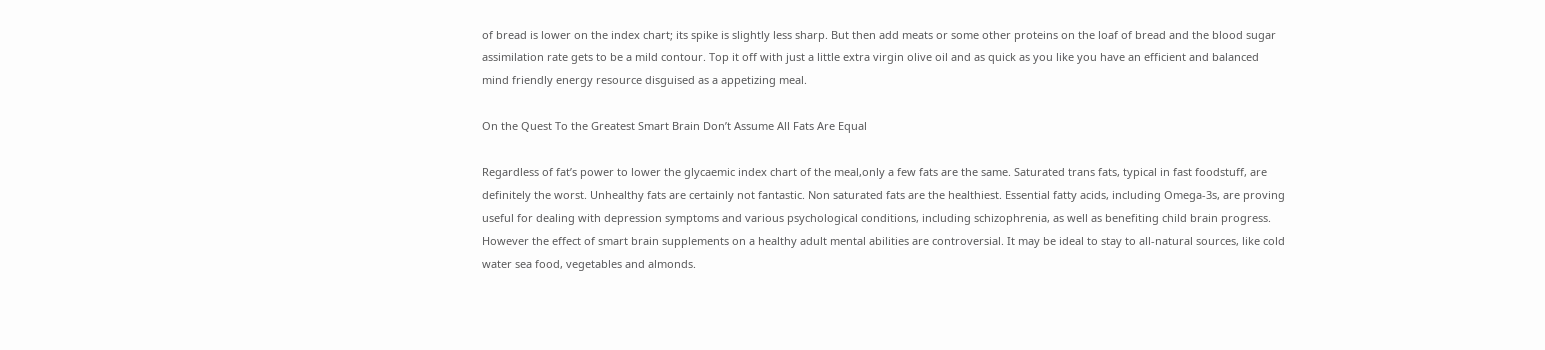of bread is lower on the index chart; its spike is slightly less sharp. But then add meats or some other proteins on the loaf of bread and the blood sugar assimilation rate gets to be a mild contour. Top it off with just a little extra virgin olive oil and as quick as you like you have an efficient and balanced mind friendly energy resource disguised as a appetizing meal.

On the Quest To the Greatest Smart Brain Don’t Assume All Fats Are Equal

Regardless of fat’s power to lower the glycaemic index chart of the meal,only a few fats are the same. Saturated trans fats, typical in fast foodstuff, are definitely the worst. Unhealthy fats are certainly not fantastic. Non saturated fats are the healthiest. Essential fatty acids, including Omega-3s, are proving useful for dealing with depression symptoms and various psychological conditions, including schizophrenia, as well as benefiting child brain progress. However the effect of smart brain supplements on a healthy adult mental abilities are controversial. It may be ideal to stay to all-natural sources, like cold water sea food, vegetables and almonds.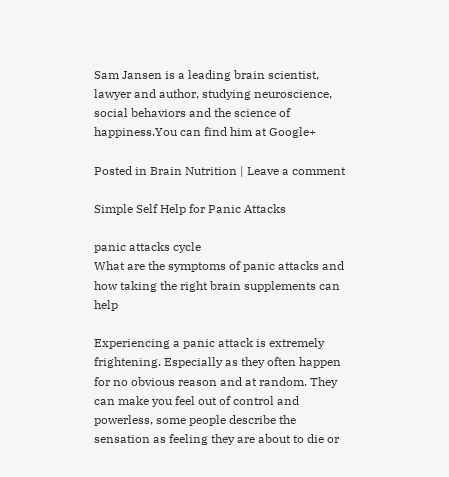Sam Jansen is a leading brain scientist, lawyer and author, studying neuroscience, social behaviors and the science of happiness.You can find him at Google+

Posted in Brain Nutrition | Leave a comment

Simple Self Help for Panic Attacks

panic attacks cycle
What are the symptoms of panic attacks and how taking the right brain supplements can help

Experiencing a panic attack is extremely frightening. Especially as they often happen for no obvious reason and at random. They can make you feel out of control and powerless, some people describe the sensation as feeling they are about to die or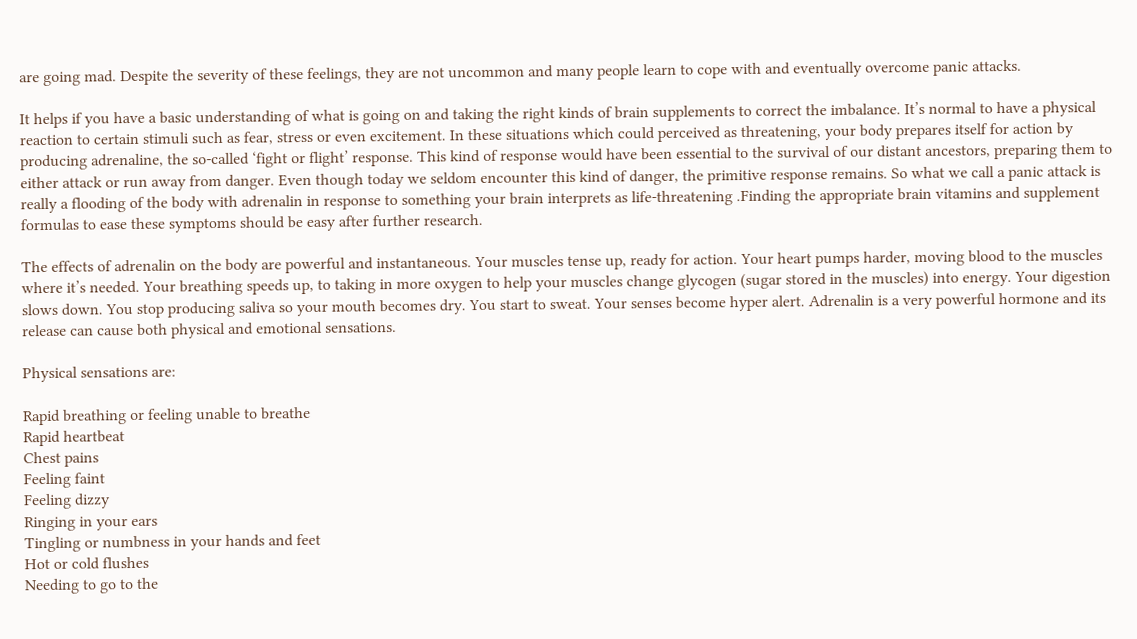are going mad. Despite the severity of these feelings, they are not uncommon and many people learn to cope with and eventually overcome panic attacks.

It helps if you have a basic understanding of what is going on and taking the right kinds of brain supplements to correct the imbalance. It’s normal to have a physical reaction to certain stimuli such as fear, stress or even excitement. In these situations which could perceived as threatening, your body prepares itself for action by producing adrenaline, the so-called ‘fight or flight’ response. This kind of response would have been essential to the survival of our distant ancestors, preparing them to either attack or run away from danger. Even though today we seldom encounter this kind of danger, the primitive response remains. So what we call a panic attack is really a flooding of the body with adrenalin in response to something your brain interprets as life-threatening .Finding the appropriate brain vitamins and supplement formulas to ease these symptoms should be easy after further research.

The effects of adrenalin on the body are powerful and instantaneous. Your muscles tense up, ready for action. Your heart pumps harder, moving blood to the muscles where it’s needed. Your breathing speeds up, to taking in more oxygen to help your muscles change glycogen (sugar stored in the muscles) into energy. Your digestion slows down. You stop producing saliva so your mouth becomes dry. You start to sweat. Your senses become hyper alert. Adrenalin is a very powerful hormone and its release can cause both physical and emotional sensations.

Physical sensations are:

Rapid breathing or feeling unable to breathe
Rapid heartbeat
Chest pains
Feeling faint
Feeling dizzy
Ringing in your ears
Tingling or numbness in your hands and feet
Hot or cold flushes
Needing to go to the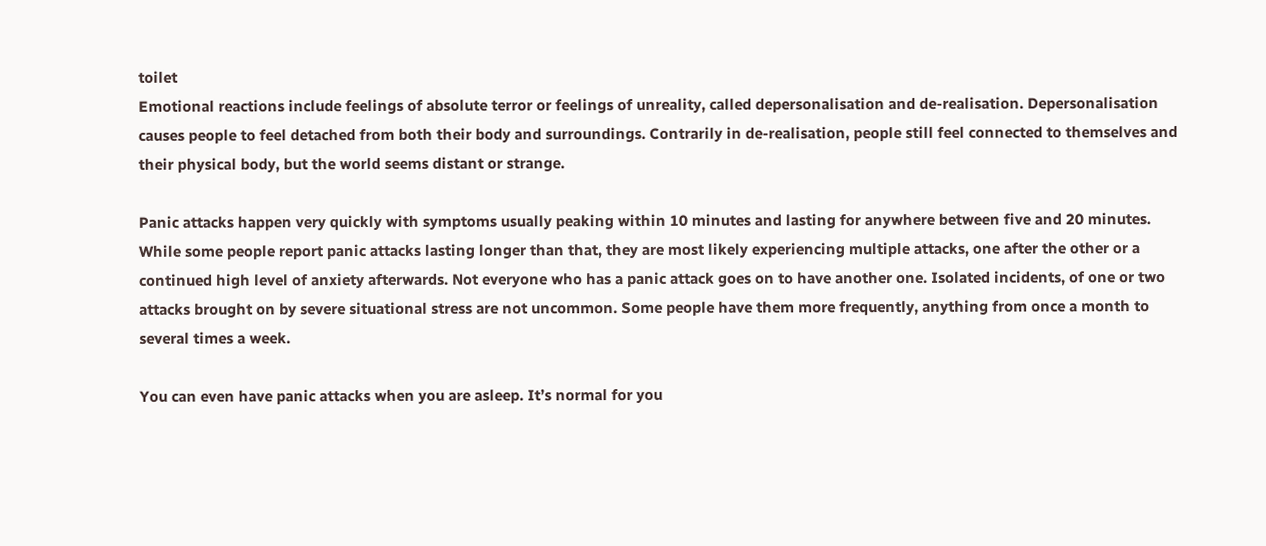toilet
Emotional reactions include feelings of absolute terror or feelings of unreality, called depersonalisation and de-realisation. Depersonalisation causes people to feel detached from both their body and surroundings. Contrarily in de-realisation, people still feel connected to themselves and their physical body, but the world seems distant or strange.

Panic attacks happen very quickly with symptoms usually peaking within 10 minutes and lasting for anywhere between five and 20 minutes. While some people report panic attacks lasting longer than that, they are most likely experiencing multiple attacks, one after the other or a continued high level of anxiety afterwards. Not everyone who has a panic attack goes on to have another one. Isolated incidents, of one or two attacks brought on by severe situational stress are not uncommon. Some people have them more frequently, anything from once a month to several times a week.

You can even have panic attacks when you are asleep. It’s normal for you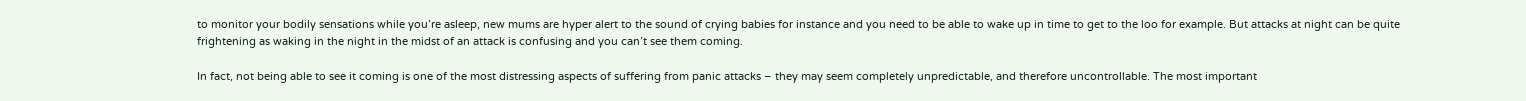to monitor your bodily sensations while you’re asleep, new mums are hyper alert to the sound of crying babies for instance and you need to be able to wake up in time to get to the loo for example. But attacks at night can be quite frightening as waking in the night in the midst of an attack is confusing and you can’t see them coming.

In fact, not being able to see it coming is one of the most distressing aspects of suffering from panic attacks – they may seem completely unpredictable, and therefore uncontrollable. The most important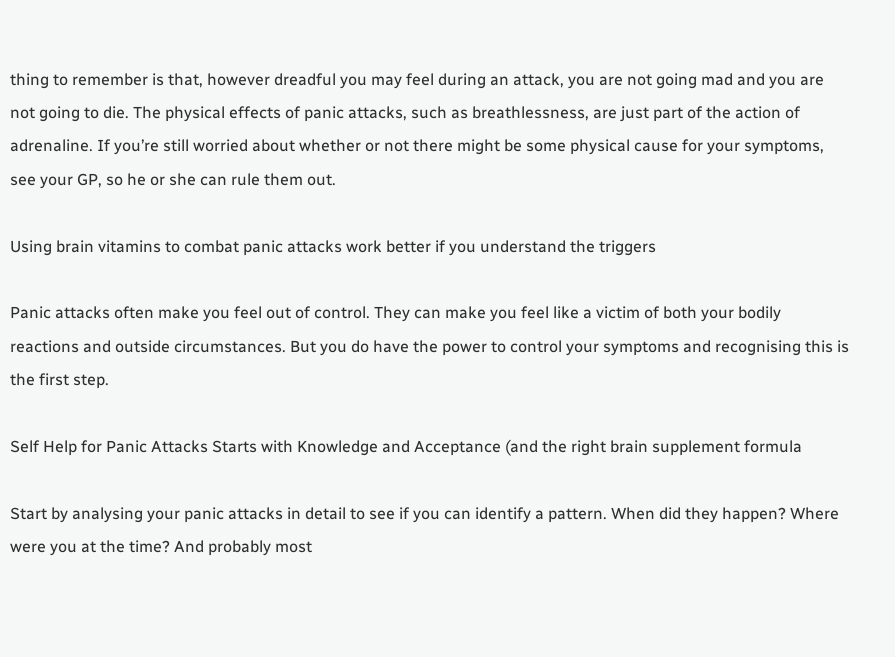thing to remember is that, however dreadful you may feel during an attack, you are not going mad and you are not going to die. The physical effects of panic attacks, such as breathlessness, are just part of the action of adrenaline. If you’re still worried about whether or not there might be some physical cause for your symptoms, see your GP, so he or she can rule them out.

Using brain vitamins to combat panic attacks work better if you understand the triggers

Panic attacks often make you feel out of control. They can make you feel like a victim of both your bodily reactions and outside circumstances. But you do have the power to control your symptoms and recognising this is the first step.

Self Help for Panic Attacks Starts with Knowledge and Acceptance (and the right brain supplement formula

Start by analysing your panic attacks in detail to see if you can identify a pattern. When did they happen? Where were you at the time? And probably most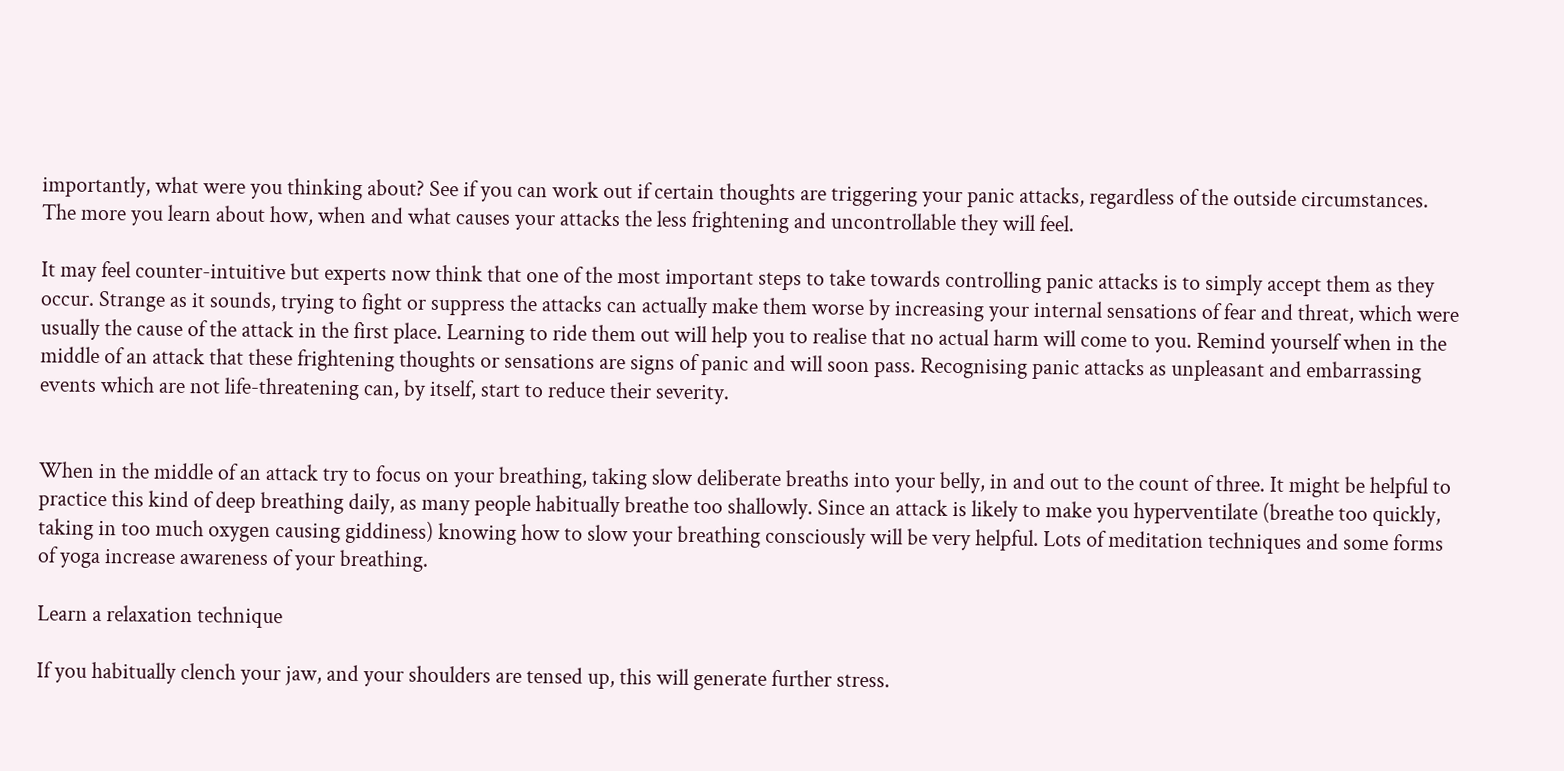importantly, what were you thinking about? See if you can work out if certain thoughts are triggering your panic attacks, regardless of the outside circumstances. The more you learn about how, when and what causes your attacks the less frightening and uncontrollable they will feel.

It may feel counter-intuitive but experts now think that one of the most important steps to take towards controlling panic attacks is to simply accept them as they occur. Strange as it sounds, trying to fight or suppress the attacks can actually make them worse by increasing your internal sensations of fear and threat, which were usually the cause of the attack in the first place. Learning to ride them out will help you to realise that no actual harm will come to you. Remind yourself when in the middle of an attack that these frightening thoughts or sensations are signs of panic and will soon pass. Recognising panic attacks as unpleasant and embarrassing events which are not life-threatening can, by itself, start to reduce their severity.


When in the middle of an attack try to focus on your breathing, taking slow deliberate breaths into your belly, in and out to the count of three. It might be helpful to practice this kind of deep breathing daily, as many people habitually breathe too shallowly. Since an attack is likely to make you hyperventilate (breathe too quickly, taking in too much oxygen causing giddiness) knowing how to slow your breathing consciously will be very helpful. Lots of meditation techniques and some forms of yoga increase awareness of your breathing.

Learn a relaxation technique

If you habitually clench your jaw, and your shoulders are tensed up, this will generate further stress.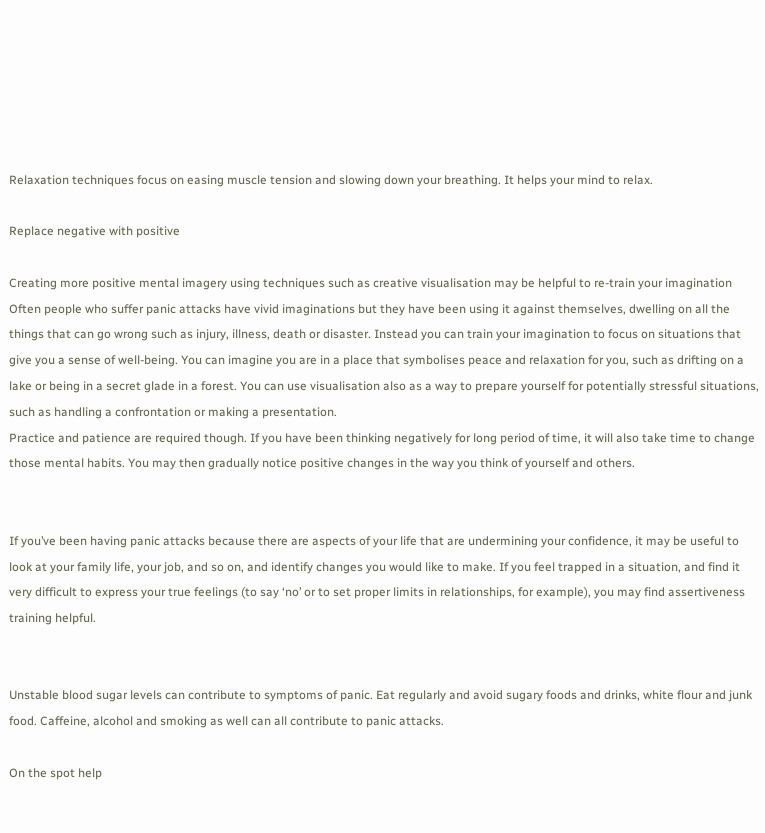Relaxation techniques focus on easing muscle tension and slowing down your breathing. It helps your mind to relax.

Replace negative with positive

Creating more positive mental imagery using techniques such as creative visualisation may be helpful to re-train your imagination Often people who suffer panic attacks have vivid imaginations but they have been using it against themselves, dwelling on all the things that can go wrong such as injury, illness, death or disaster. Instead you can train your imagination to focus on situations that give you a sense of well-being. You can imagine you are in a place that symbolises peace and relaxation for you, such as drifting on a lake or being in a secret glade in a forest. You can use visualisation also as a way to prepare yourself for potentially stressful situations, such as handling a confrontation or making a presentation.
Practice and patience are required though. If you have been thinking negatively for long period of time, it will also take time to change those mental habits. You may then gradually notice positive changes in the way you think of yourself and others.


If you’ve been having panic attacks because there are aspects of your life that are undermining your confidence, it may be useful to look at your family life, your job, and so on, and identify changes you would like to make. If you feel trapped in a situation, and find it very difficult to express your true feelings (to say ‘no’ or to set proper limits in relationships, for example), you may find assertiveness training helpful.


Unstable blood sugar levels can contribute to symptoms of panic. Eat regularly and avoid sugary foods and drinks, white flour and junk food. Caffeine, alcohol and smoking as well can all contribute to panic attacks.

On the spot help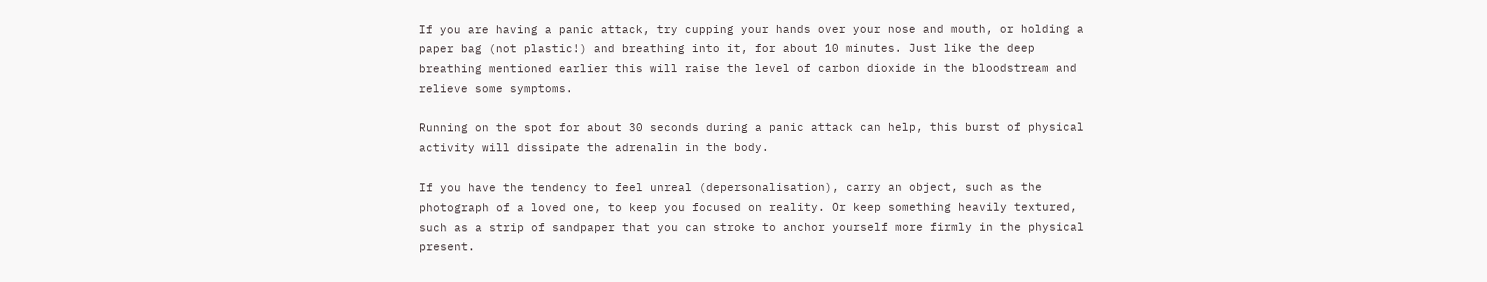If you are having a panic attack, try cupping your hands over your nose and mouth, or holding a paper bag (not plastic!) and breathing into it, for about 10 minutes. Just like the deep breathing mentioned earlier this will raise the level of carbon dioxide in the bloodstream and relieve some symptoms.

Running on the spot for about 30 seconds during a panic attack can help, this burst of physical activity will dissipate the adrenalin in the body.

If you have the tendency to feel unreal (depersonalisation), carry an object, such as the photograph of a loved one, to keep you focused on reality. Or keep something heavily textured, such as a strip of sandpaper that you can stroke to anchor yourself more firmly in the physical present.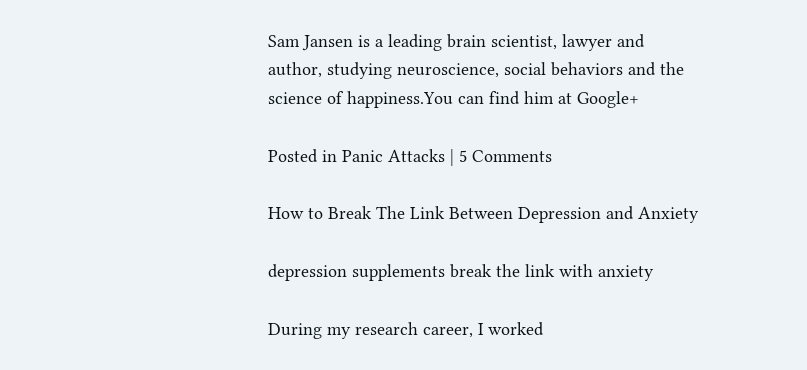Sam Jansen is a leading brain scientist, lawyer and author, studying neuroscience, social behaviors and the science of happiness.You can find him at Google+

Posted in Panic Attacks | 5 Comments

How to Break The Link Between Depression and Anxiety

depression supplements break the link with anxiety

During my research career, I worked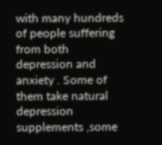with many hundreds of people suffering from both depression and anxiety . Some of them take natural depression supplements ,some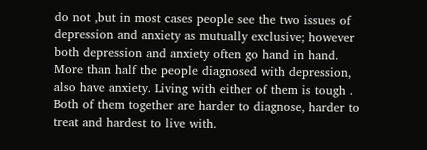do not ,but in most cases people see the two issues of depression and anxiety as mutually exclusive; however both depression and anxiety often go hand in hand. More than half the people diagnosed with depression, also have anxiety. Living with either of them is tough . Both of them together are harder to diagnose, harder to treat and hardest to live with.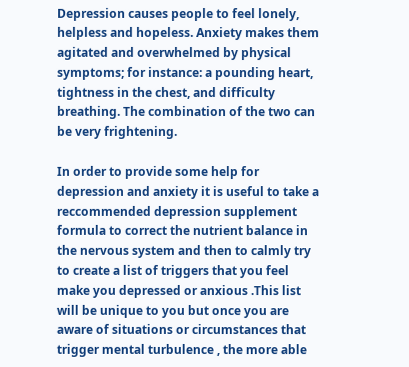Depression causes people to feel lonely, helpless and hopeless. Anxiety makes them agitated and overwhelmed by physical symptoms; for instance: a pounding heart, tightness in the chest, and difficulty breathing. The combination of the two can be very frightening.

In order to provide some help for depression and anxiety it is useful to take a reccommended depression supplement formula to correct the nutrient balance in the nervous system and then to calmly try to create a list of triggers that you feel make you depressed or anxious .This list will be unique to you but once you are aware of situations or circumstances that trigger mental turbulence , the more able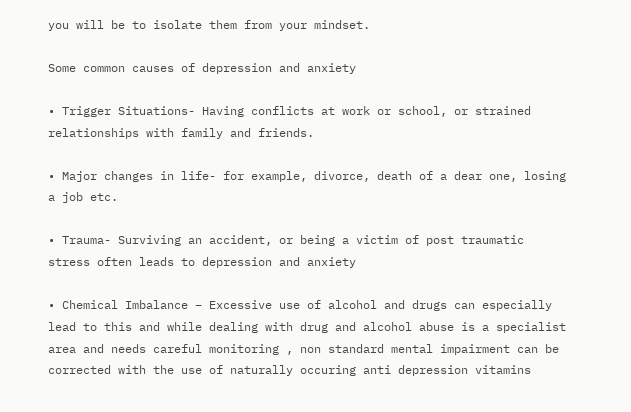you will be to isolate them from your mindset.

Some common causes of depression and anxiety

• Trigger Situations- Having conflicts at work or school, or strained relationships with family and friends.

• Major changes in life- for example, divorce, death of a dear one, losing a job etc.

• Trauma- Surviving an accident, or being a victim of post traumatic stress often leads to depression and anxiety

• Chemical Imbalance – Excessive use of alcohol and drugs can especially lead to this and while dealing with drug and alcohol abuse is a specialist area and needs careful monitoring , non standard mental impairment can be corrected with the use of naturally occuring anti depression vitamins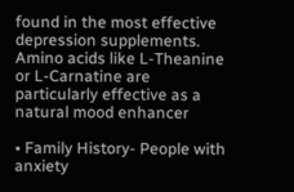found in the most effective depression supplements. Amino acids like L-Theanine or L-Carnatine are particularly effective as a natural mood enhancer

• Family History- People with anxiety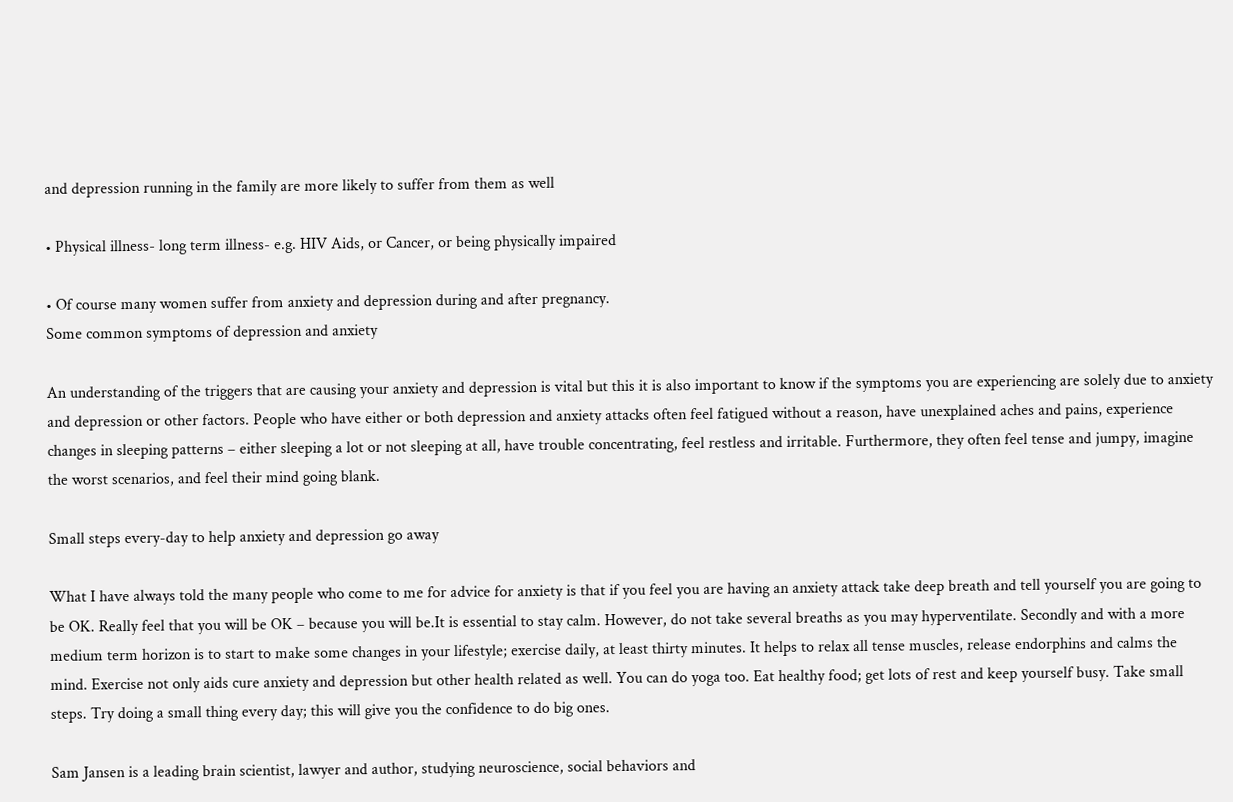and depression running in the family are more likely to suffer from them as well

• Physical illness- long term illness- e.g. HIV Aids, or Cancer, or being physically impaired

• Of course many women suffer from anxiety and depression during and after pregnancy.
Some common symptoms of depression and anxiety

An understanding of the triggers that are causing your anxiety and depression is vital but this it is also important to know if the symptoms you are experiencing are solely due to anxiety and depression or other factors. People who have either or both depression and anxiety attacks often feel fatigued without a reason, have unexplained aches and pains, experience changes in sleeping patterns – either sleeping a lot or not sleeping at all, have trouble concentrating, feel restless and irritable. Furthermore, they often feel tense and jumpy, imagine the worst scenarios, and feel their mind going blank.

Small steps every-day to help anxiety and depression go away

What I have always told the many people who come to me for advice for anxiety is that if you feel you are having an anxiety attack take deep breath and tell yourself you are going to be OK. Really feel that you will be OK – because you will be.It is essential to stay calm. However, do not take several breaths as you may hyperventilate. Secondly and with a more medium term horizon is to start to make some changes in your lifestyle; exercise daily, at least thirty minutes. It helps to relax all tense muscles, release endorphins and calms the mind. Exercise not only aids cure anxiety and depression but other health related as well. You can do yoga too. Eat healthy food; get lots of rest and keep yourself busy. Take small steps. Try doing a small thing every day; this will give you the confidence to do big ones.

Sam Jansen is a leading brain scientist, lawyer and author, studying neuroscience, social behaviors and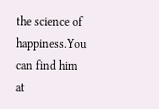the science of happiness.You can find him at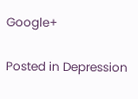Google+

Posted in Depression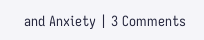and Anxiety | 3 Comments